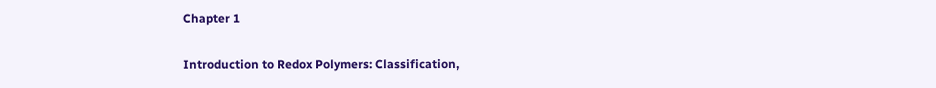Chapter 1

Introduction to Redox Polymers: Classification,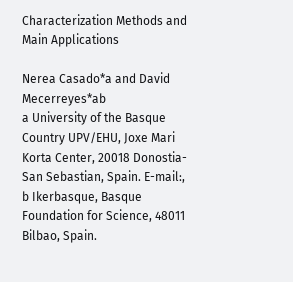Characterization Methods and Main Applications

Nerea Casado*a and David Mecerreyes*ab
a University of the Basque Country UPV/EHU, Joxe Mari Korta Center, 20018 Donostia-San Sebastian, Spain. E-mail:,
b Ikerbasque, Basque Foundation for Science, 48011 Bilbao, Spain.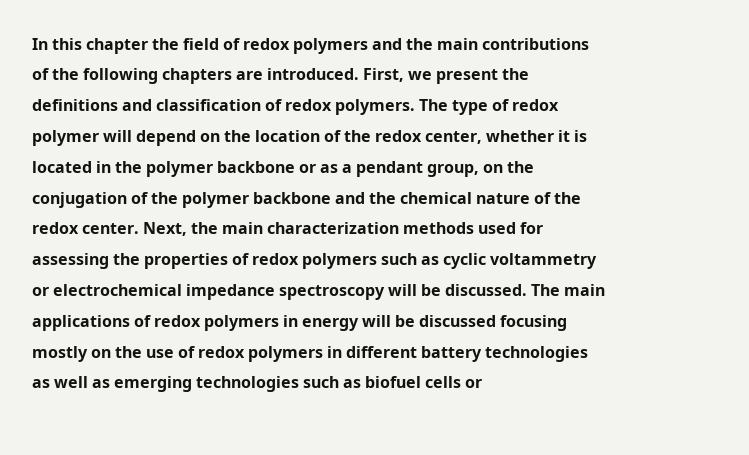In this chapter the field of redox polymers and the main contributions of the following chapters are introduced. First, we present the definitions and classification of redox polymers. The type of redox polymer will depend on the location of the redox center, whether it is located in the polymer backbone or as a pendant group, on the conjugation of the polymer backbone and the chemical nature of the redox center. Next, the main characterization methods used for assessing the properties of redox polymers such as cyclic voltammetry or electrochemical impedance spectroscopy will be discussed. The main applications of redox polymers in energy will be discussed focusing mostly on the use of redox polymers in different battery technologies as well as emerging technologies such as biofuel cells or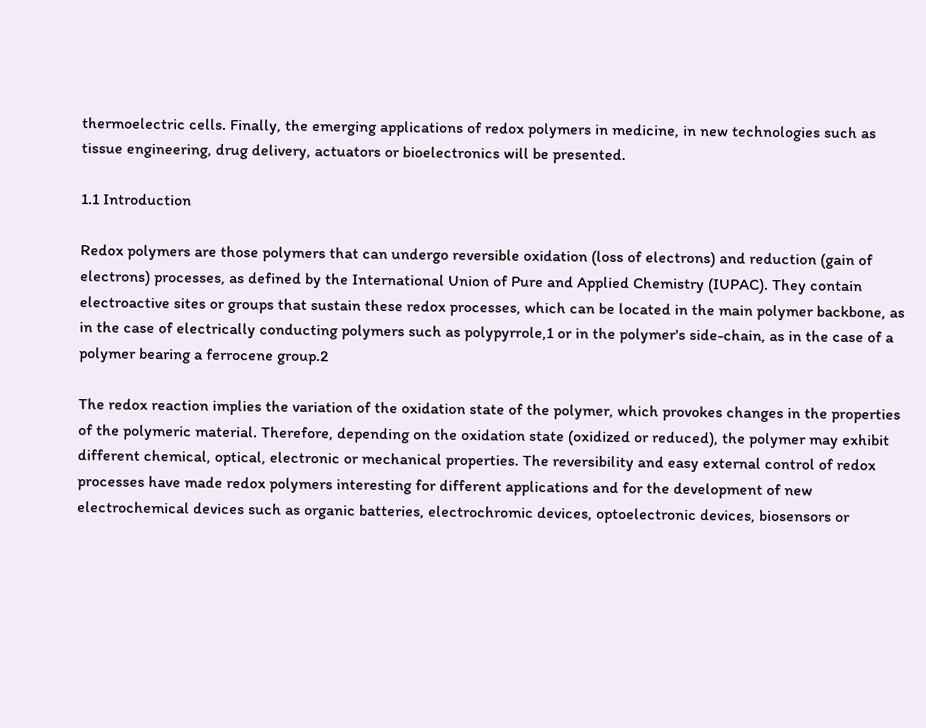thermoelectric cells. Finally, the emerging applications of redox polymers in medicine, in new technologies such as tissue engineering, drug delivery, actuators or bioelectronics will be presented.

1.1 Introduction

Redox polymers are those polymers that can undergo reversible oxidation (loss of electrons) and reduction (gain of electrons) processes, as defined by the International Union of Pure and Applied Chemistry (IUPAC). They contain electroactive sites or groups that sustain these redox processes, which can be located in the main polymer backbone, as in the case of electrically conducting polymers such as polypyrrole,1 or in the polymer's side-chain, as in the case of a polymer bearing a ferrocene group.2

The redox reaction implies the variation of the oxidation state of the polymer, which provokes changes in the properties of the polymeric material. Therefore, depending on the oxidation state (oxidized or reduced), the polymer may exhibit different chemical, optical, electronic or mechanical properties. The reversibility and easy external control of redox processes have made redox polymers interesting for different applications and for the development of new electrochemical devices such as organic batteries, electrochromic devices, optoelectronic devices, biosensors or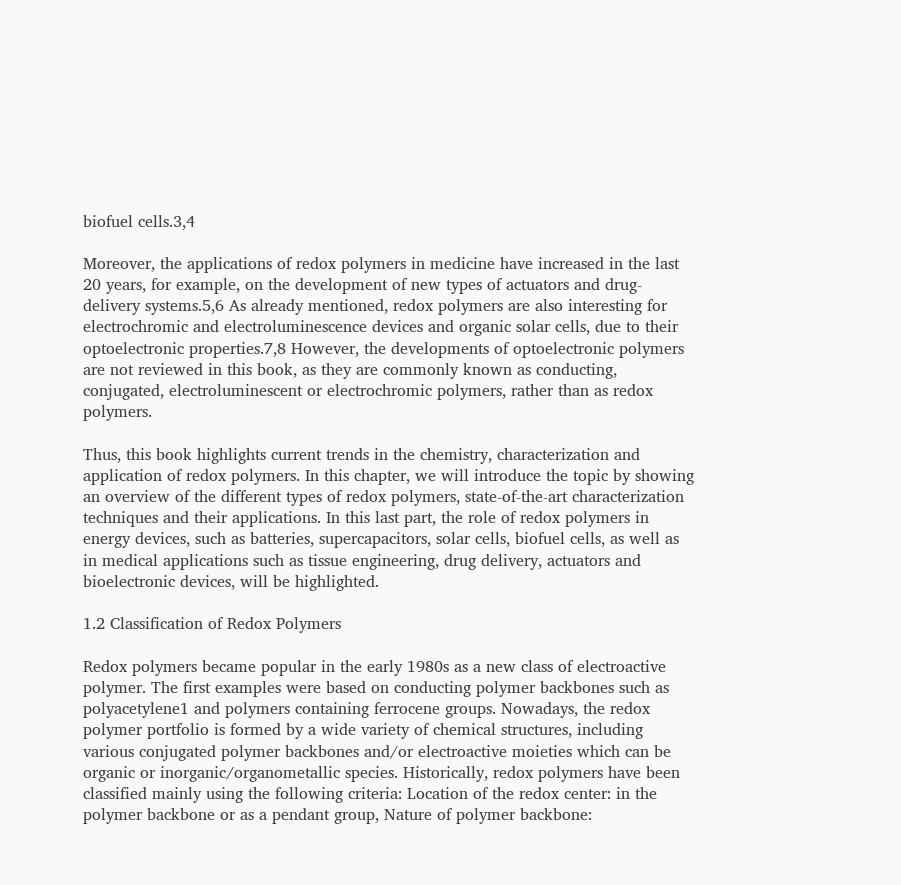biofuel cells.3,4

Moreover, the applications of redox polymers in medicine have increased in the last 20 years, for example, on the development of new types of actuators and drug-delivery systems.5,6 As already mentioned, redox polymers are also interesting for electrochromic and electroluminescence devices and organic solar cells, due to their optoelectronic properties.7,8 However, the developments of optoelectronic polymers are not reviewed in this book, as they are commonly known as conducting, conjugated, electroluminescent or electrochromic polymers, rather than as redox polymers.

Thus, this book highlights current trends in the chemistry, characterization and application of redox polymers. In this chapter, we will introduce the topic by showing an overview of the different types of redox polymers, state-of-the-art characterization techniques and their applications. In this last part, the role of redox polymers in energy devices, such as batteries, supercapacitors, solar cells, biofuel cells, as well as in medical applications such as tissue engineering, drug delivery, actuators and bioelectronic devices, will be highlighted.

1.2 Classification of Redox Polymers

Redox polymers became popular in the early 1980s as a new class of electroactive polymer. The first examples were based on conducting polymer backbones such as polyacetylene1 and polymers containing ferrocene groups. Nowadays, the redox polymer portfolio is formed by a wide variety of chemical structures, including various conjugated polymer backbones and/or electroactive moieties which can be organic or inorganic/organometallic species. Historically, redox polymers have been classified mainly using the following criteria: Location of the redox center: in the polymer backbone or as a pendant group, Nature of polymer backbone: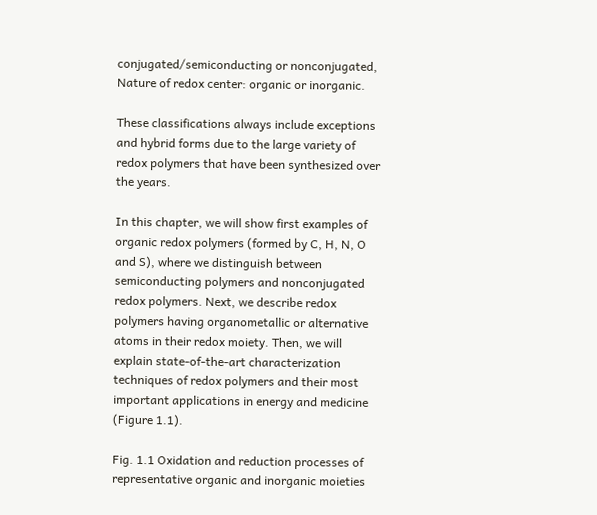conjugated/semiconducting or nonconjugated, Nature of redox center: organic or inorganic.

These classifications always include exceptions and hybrid forms due to the large variety of redox polymers that have been synthesized over the years.

In this chapter, we will show first examples of organic redox polymers (formed by C, H, N, O and S), where we distinguish between semiconducting polymers and nonconjugated redox polymers. Next, we describe redox polymers having organometallic or alternative atoms in their redox moiety. Then, we will explain state-of-the-art characterization techniques of redox polymers and their most important applications in energy and medicine (Figure 1.1).

Fig. 1.1 Oxidation and reduction processes of representative organic and inorganic moieties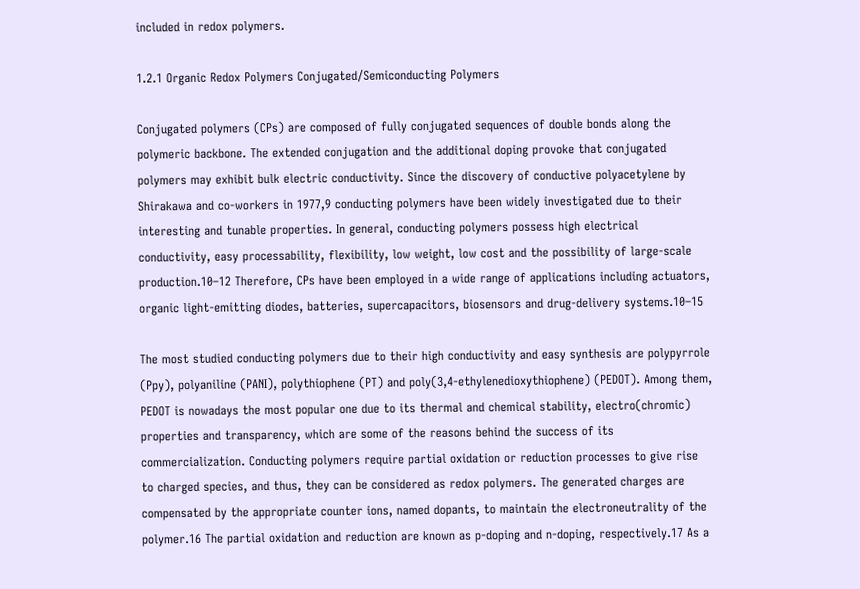included in redox polymers.

1.2.1 Organic Redox Polymers Conjugated/Semiconducting Polymers

Conjugated polymers (CPs) are composed of fully conjugated sequences of double bonds along the polymeric backbone. The extended conjugation and the additional doping provoke that conjugated polymers may exhibit bulk electric conductivity. Since the discovery of conductive polyacetylene by Shirakawa and co-workers in 1977,9 conducting polymers have been widely investigated due to their interesting and tunable properties. In general, conducting polymers possess high electrical conductivity, easy processability, flexibility, low weight, low cost and the possibility of large-scale production.10–12 Therefore, CPs have been employed in a wide range of applications including actuators, organic light-emitting diodes, batteries, supercapacitors, biosensors and drug-delivery systems.10–15

The most studied conducting polymers due to their high conductivity and easy synthesis are polypyrrole (Ppy), polyaniline (PANI), polythiophene (PT) and poly(3,4-ethylenedioxythiophene) (PEDOT). Among them, PEDOT is nowadays the most popular one due to its thermal and chemical stability, electro(chromic) properties and transparency, which are some of the reasons behind the success of its commercialization. Conducting polymers require partial oxidation or reduction processes to give rise to charged species, and thus, they can be considered as redox polymers. The generated charges are compensated by the appropriate counter ions, named dopants, to maintain the electroneutrality of the polymer.16 The partial oxidation and reduction are known as p-doping and n-doping, respectively.17 As a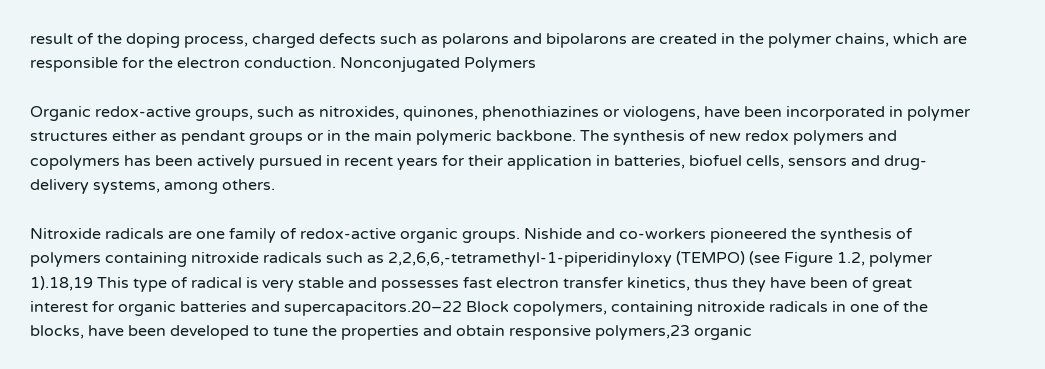result of the doping process, charged defects such as polarons and bipolarons are created in the polymer chains, which are responsible for the electron conduction. Nonconjugated Polymers

Organic redox-active groups, such as nitroxides, quinones, phenothiazines or viologens, have been incorporated in polymer structures either as pendant groups or in the main polymeric backbone. The synthesis of new redox polymers and copolymers has been actively pursued in recent years for their application in batteries, biofuel cells, sensors and drug-delivery systems, among others.

Nitroxide radicals are one family of redox-active organic groups. Nishide and co-workers pioneered the synthesis of polymers containing nitroxide radicals such as 2,2,6,6,-tetramethyl-1-piperidinyloxy (TEMPO) (see Figure 1.2, polymer 1).18,19 This type of radical is very stable and possesses fast electron transfer kinetics, thus they have been of great interest for organic batteries and supercapacitors.20–22 Block copolymers, containing nitroxide radicals in one of the blocks, have been developed to tune the properties and obtain responsive polymers,23 organic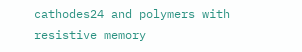cathodes24 and polymers with resistive memory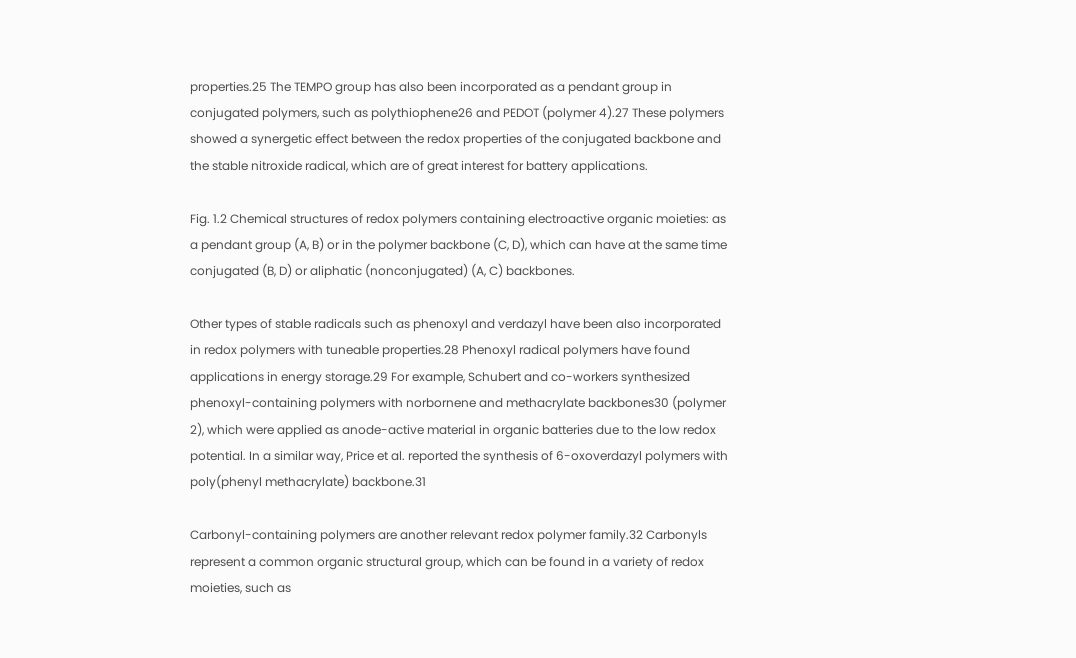properties.25 The TEMPO group has also been incorporated as a pendant group in conjugated polymers, such as polythiophene26 and PEDOT (polymer 4).27 These polymers showed a synergetic effect between the redox properties of the conjugated backbone and the stable nitroxide radical, which are of great interest for battery applications.

Fig. 1.2 Chemical structures of redox polymers containing electroactive organic moieties: as a pendant group (A, B) or in the polymer backbone (C, D), which can have at the same time conjugated (B, D) or aliphatic (nonconjugated) (A, C) backbones.

Other types of stable radicals such as phenoxyl and verdazyl have been also incorporated in redox polymers with tuneable properties.28 Phenoxyl radical polymers have found applications in energy storage.29 For example, Schubert and co-workers synthesized phenoxyl-containing polymers with norbornene and methacrylate backbones30 (polymer 2), which were applied as anode-active material in organic batteries due to the low redox potential. In a similar way, Price et al. reported the synthesis of 6-oxoverdazyl polymers with poly(phenyl methacrylate) backbone.31

Carbonyl-containing polymers are another relevant redox polymer family.32 Carbonyls represent a common organic structural group, which can be found in a variety of redox moieties, such as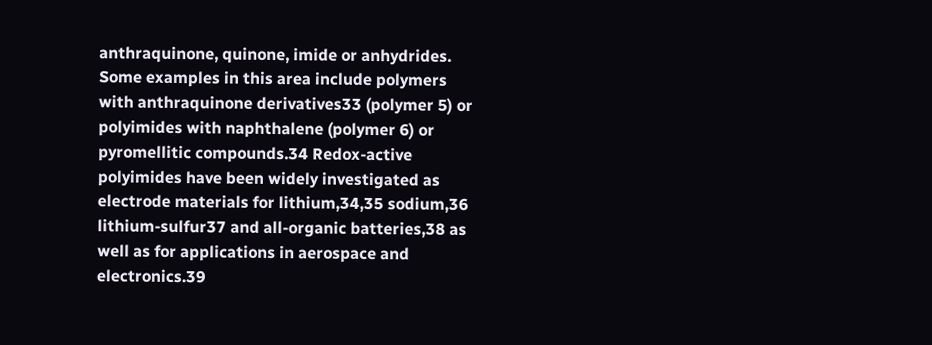anthraquinone, quinone, imide or anhydrides. Some examples in this area include polymers with anthraquinone derivatives33 (polymer 5) or polyimides with naphthalene (polymer 6) or pyromellitic compounds.34 Redox-active polyimides have been widely investigated as electrode materials for lithium,34,35 sodium,36 lithium-sulfur37 and all-organic batteries,38 as well as for applications in aerospace and electronics.39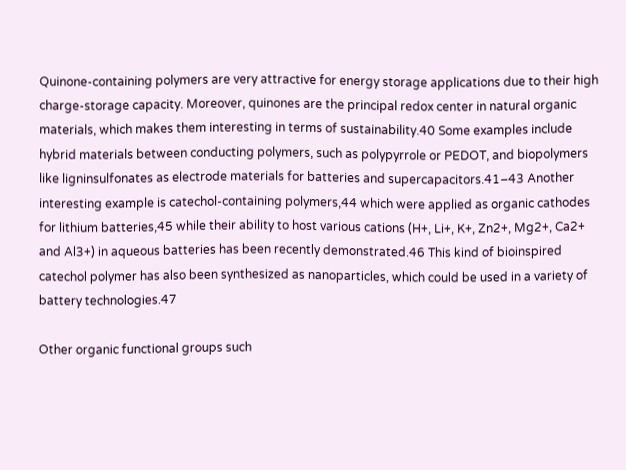Quinone-containing polymers are very attractive for energy storage applications due to their high charge-storage capacity. Moreover, quinones are the principal redox center in natural organic materials, which makes them interesting in terms of sustainability.40 Some examples include hybrid materials between conducting polymers, such as polypyrrole or PEDOT, and biopolymers like ligninsulfonates as electrode materials for batteries and supercapacitors.41–43 Another interesting example is catechol-containing polymers,44 which were applied as organic cathodes for lithium batteries,45 while their ability to host various cations (H+, Li+, K+, Zn2+, Mg2+, Ca2+ and Al3+) in aqueous batteries has been recently demonstrated.46 This kind of bioinspired catechol polymer has also been synthesized as nanoparticles, which could be used in a variety of battery technologies.47

Other organic functional groups such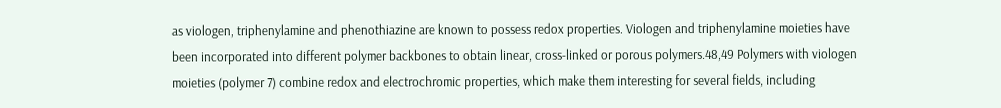as viologen, triphenylamine and phenothiazine are known to possess redox properties. Viologen and triphenylamine moieties have been incorporated into different polymer backbones to obtain linear, cross-linked or porous polymers.48,49 Polymers with viologen moieties (polymer 7) combine redox and electrochromic properties, which make them interesting for several fields, including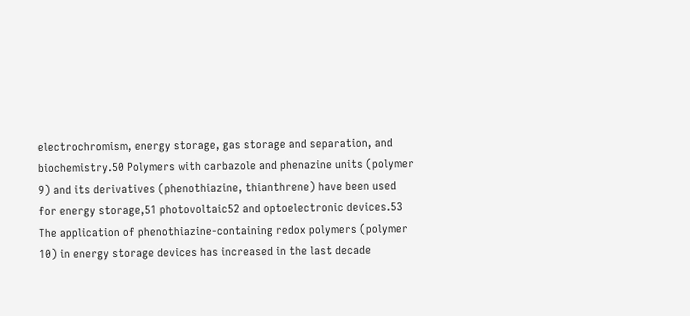electrochromism, energy storage, gas storage and separation, and biochemistry.50 Polymers with carbazole and phenazine units (polymer 9) and its derivatives (phenothiazine, thianthrene) have been used for energy storage,51 photovoltaic52 and optoelectronic devices.53 The application of phenothiazine-containing redox polymers (polymer 10) in energy storage devices has increased in the last decade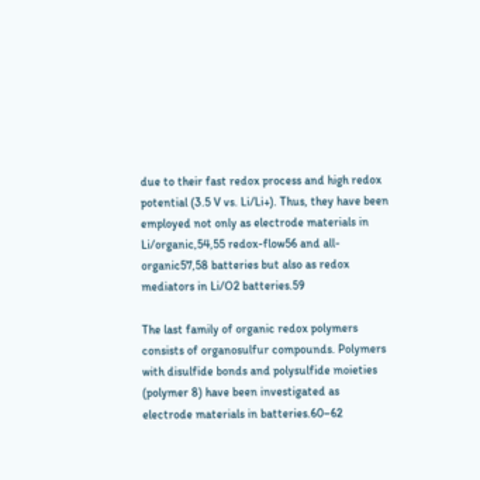due to their fast redox process and high redox potential (3.5 V vs. Li/Li+). Thus, they have been employed not only as electrode materials in Li/organic,54,55 redox-flow56 and all-organic57,58 batteries but also as redox mediators in Li/O2 batteries.59

The last family of organic redox polymers consists of organosulfur compounds. Polymers with disulfide bonds and polysulfide moieties (polymer 8) have been investigated as electrode materials in batteries.60–62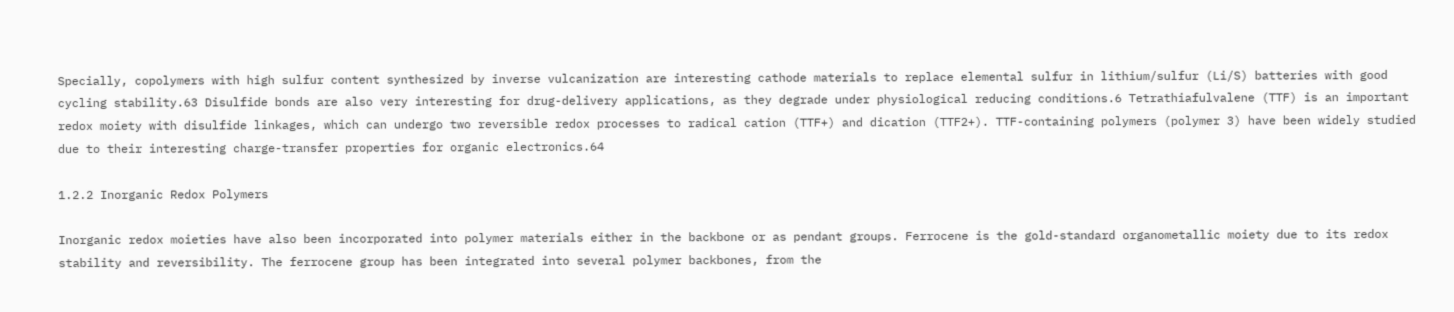Specially, copolymers with high sulfur content synthesized by inverse vulcanization are interesting cathode materials to replace elemental sulfur in lithium/sulfur (Li/S) batteries with good cycling stability.63 Disulfide bonds are also very interesting for drug-delivery applications, as they degrade under physiological reducing conditions.6 Tetrathiafulvalene (TTF) is an important redox moiety with disulfide linkages, which can undergo two reversible redox processes to radical cation (TTF+) and dication (TTF2+). TTF-containing polymers (polymer 3) have been widely studied due to their interesting charge-transfer properties for organic electronics.64

1.2.2 Inorganic Redox Polymers

Inorganic redox moieties have also been incorporated into polymer materials either in the backbone or as pendant groups. Ferrocene is the gold-standard organometallic moiety due to its redox stability and reversibility. The ferrocene group has been integrated into several polymer backbones, from the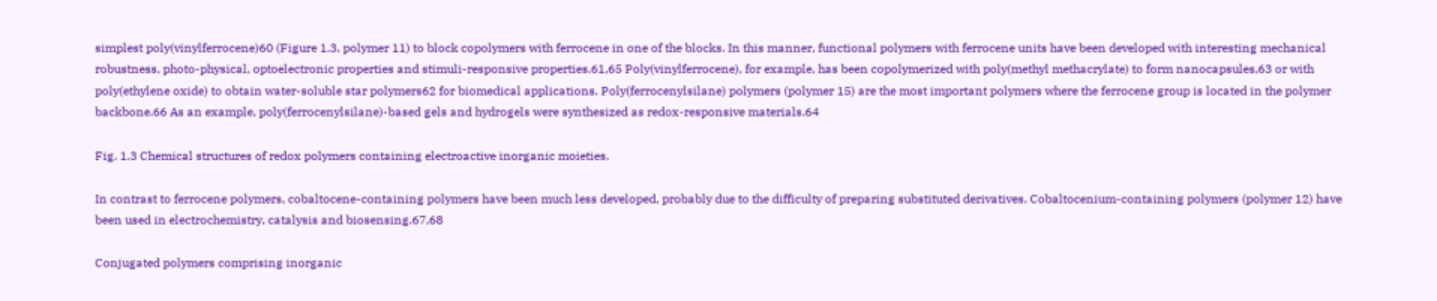simplest poly(vinylferrocene)60 (Figure 1.3, polymer 11) to block copolymers with ferrocene in one of the blocks. In this manner, functional polymers with ferrocene units have been developed with interesting mechanical robustness, photo-physical, optoelectronic properties and stimuli-responsive properties.61,65 Poly(vinylferrocene), for example, has been copolymerized with poly(methyl methacrylate) to form nanocapsules,63 or with poly(ethylene oxide) to obtain water-soluble star polymers62 for biomedical applications. Poly(ferrocenylsilane) polymers (polymer 15) are the most important polymers where the ferrocene group is located in the polymer backbone.66 As an example, poly(ferrocenylsilane)-based gels and hydrogels were synthesized as redox-responsive materials.64

Fig. 1.3 Chemical structures of redox polymers containing electroactive inorganic moieties.

In contrast to ferrocene polymers, cobaltocene-containing polymers have been much less developed, probably due to the difficulty of preparing substituted derivatives. Cobaltocenium-containing polymers (polymer 12) have been used in electrochemistry, catalysis and biosensing.67,68

Conjugated polymers comprising inorganic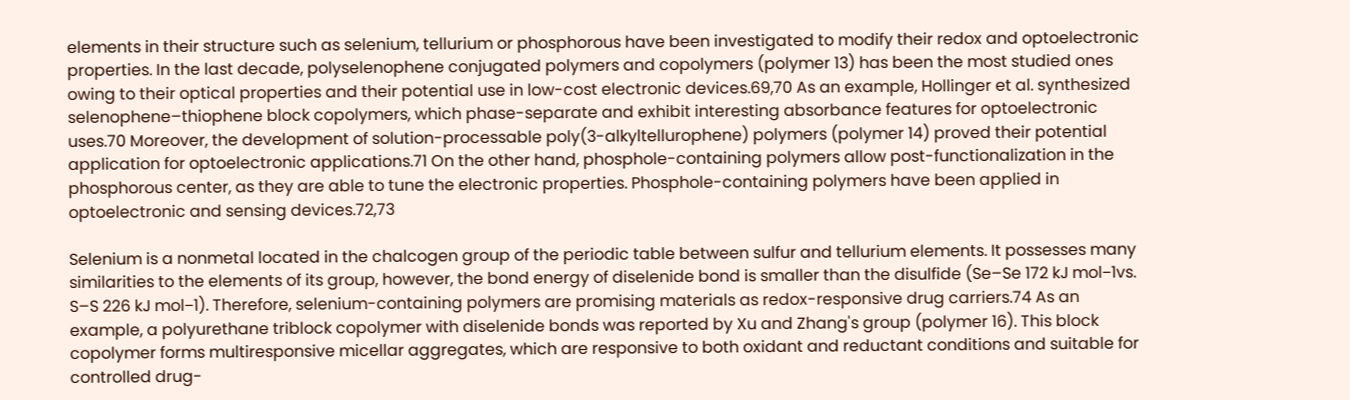elements in their structure such as selenium, tellurium or phosphorous have been investigated to modify their redox and optoelectronic properties. In the last decade, polyselenophene conjugated polymers and copolymers (polymer 13) has been the most studied ones owing to their optical properties and their potential use in low-cost electronic devices.69,70 As an example, Hollinger et al. synthesized selenophene–thiophene block copolymers, which phase-separate and exhibit interesting absorbance features for optoelectronic uses.70 Moreover, the development of solution-processable poly(3-alkyltellurophene) polymers (polymer 14) proved their potential application for optoelectronic applications.71 On the other hand, phosphole-containing polymers allow post-functionalization in the phosphorous center, as they are able to tune the electronic properties. Phosphole-containing polymers have been applied in optoelectronic and sensing devices.72,73

Selenium is a nonmetal located in the chalcogen group of the periodic table between sulfur and tellurium elements. It possesses many similarities to the elements of its group, however, the bond energy of diselenide bond is smaller than the disulfide (Se–Se 172 kJ mol−1vs. S–S 226 kJ mol−1). Therefore, selenium-containing polymers are promising materials as redox-responsive drug carriers.74 As an example, a polyurethane triblock copolymer with diselenide bonds was reported by Xu and Zhang's group (polymer 16). This block copolymer forms multiresponsive micellar aggregates, which are responsive to both oxidant and reductant conditions and suitable for controlled drug-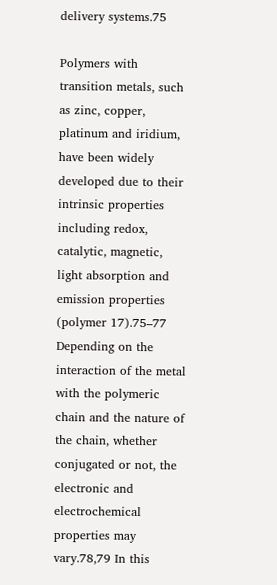delivery systems.75

Polymers with transition metals, such as zinc, copper, platinum and iridium, have been widely developed due to their intrinsic properties including redox, catalytic, magnetic, light absorption and emission properties (polymer 17).75–77 Depending on the interaction of the metal with the polymeric chain and the nature of the chain, whether conjugated or not, the electronic and electrochemical properties may vary.78,79 In this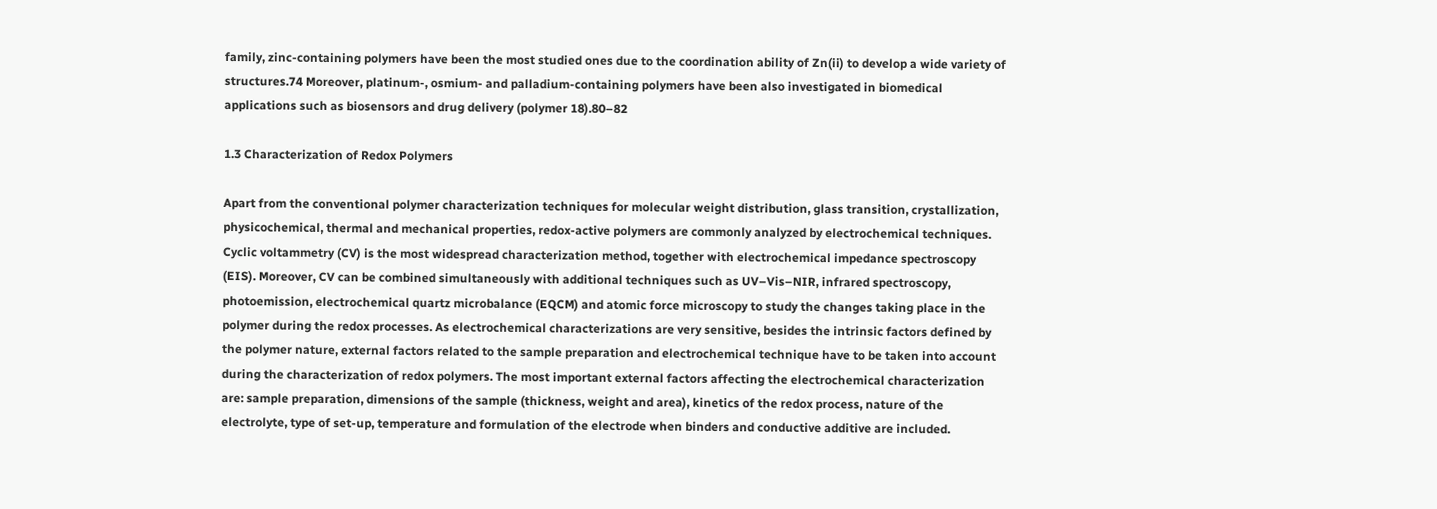family, zinc-containing polymers have been the most studied ones due to the coordination ability of Zn(ii) to develop a wide variety of structures.74 Moreover, platinum-, osmium- and palladium-containing polymers have been also investigated in biomedical applications such as biosensors and drug delivery (polymer 18).80–82

1.3 Characterization of Redox Polymers

Apart from the conventional polymer characterization techniques for molecular weight distribution, glass transition, crystallization, physicochemical, thermal and mechanical properties, redox-active polymers are commonly analyzed by electrochemical techniques. Cyclic voltammetry (CV) is the most widespread characterization method, together with electrochemical impedance spectroscopy (EIS). Moreover, CV can be combined simultaneously with additional techniques such as UV–Vis–NIR, infrared spectroscopy, photoemission, electrochemical quartz microbalance (EQCM) and atomic force microscopy to study the changes taking place in the polymer during the redox processes. As electrochemical characterizations are very sensitive, besides the intrinsic factors defined by the polymer nature, external factors related to the sample preparation and electrochemical technique have to be taken into account during the characterization of redox polymers. The most important external factors affecting the electrochemical characterization are: sample preparation, dimensions of the sample (thickness, weight and area), kinetics of the redox process, nature of the electrolyte, type of set-up, temperature and formulation of the electrode when binders and conductive additive are included.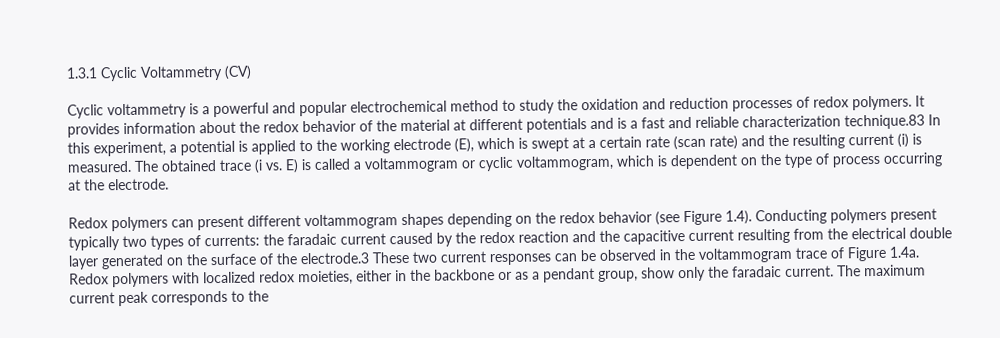1.3.1 Cyclic Voltammetry (CV)

Cyclic voltammetry is a powerful and popular electrochemical method to study the oxidation and reduction processes of redox polymers. It provides information about the redox behavior of the material at different potentials and is a fast and reliable characterization technique.83 In this experiment, a potential is applied to the working electrode (E), which is swept at a certain rate (scan rate) and the resulting current (i) is measured. The obtained trace (i vs. E) is called a voltammogram or cyclic voltammogram, which is dependent on the type of process occurring at the electrode.

Redox polymers can present different voltammogram shapes depending on the redox behavior (see Figure 1.4). Conducting polymers present typically two types of currents: the faradaic current caused by the redox reaction and the capacitive current resulting from the electrical double layer generated on the surface of the electrode.3 These two current responses can be observed in the voltammogram trace of Figure 1.4a. Redox polymers with localized redox moieties, either in the backbone or as a pendant group, show only the faradaic current. The maximum current peak corresponds to the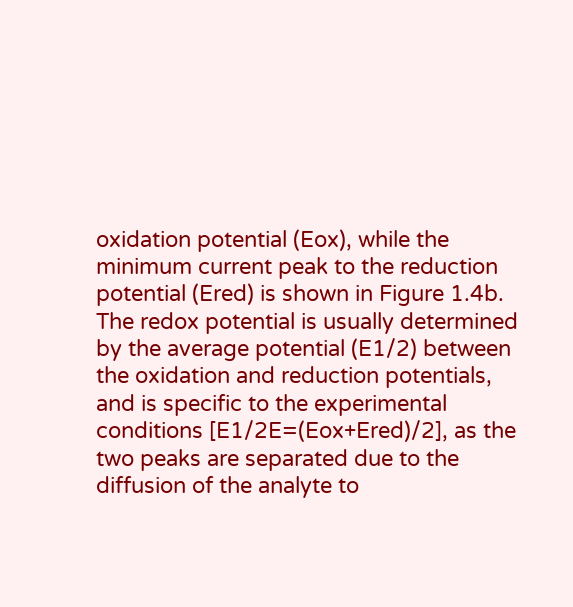oxidation potential (Eox), while the minimum current peak to the reduction potential (Ered) is shown in Figure 1.4b. The redox potential is usually determined by the average potential (E1/2) between the oxidation and reduction potentials, and is specific to the experimental conditions [E1/2E=(Eox+Ered)/2], as the two peaks are separated due to the diffusion of the analyte to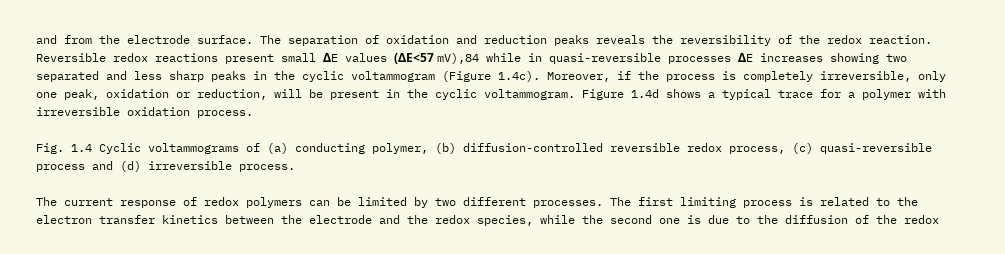and from the electrode surface. The separation of oxidation and reduction peaks reveals the reversibility of the redox reaction. Reversible redox reactions present small ΔE values (ΔE<57 mV),84 while in quasi-reversible processes ΔE increases showing two separated and less sharp peaks in the cyclic voltammogram (Figure 1.4c). Moreover, if the process is completely irreversible, only one peak, oxidation or reduction, will be present in the cyclic voltammogram. Figure 1.4d shows a typical trace for a polymer with irreversible oxidation process.

Fig. 1.4 Cyclic voltammograms of (a) conducting polymer, (b) diffusion-controlled reversible redox process, (c) quasi-reversible process and (d) irreversible process.

The current response of redox polymers can be limited by two different processes. The first limiting process is related to the electron transfer kinetics between the electrode and the redox species, while the second one is due to the diffusion of the redox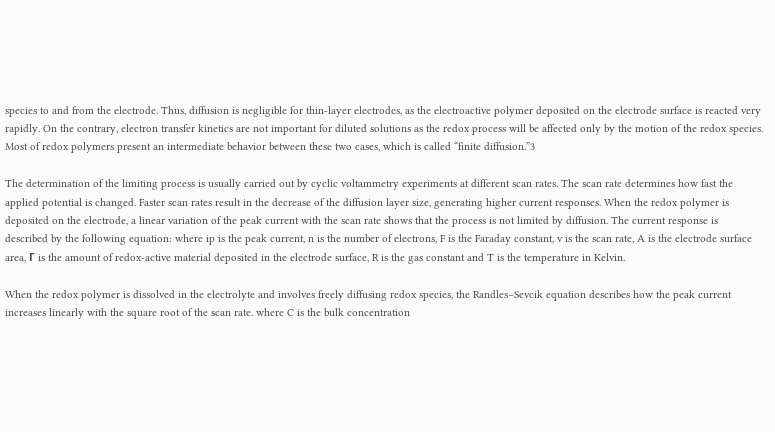species to and from the electrode. Thus, diffusion is negligible for thin-layer electrodes, as the electroactive polymer deposited on the electrode surface is reacted very rapidly. On the contrary, electron transfer kinetics are not important for diluted solutions as the redox process will be affected only by the motion of the redox species. Most of redox polymers present an intermediate behavior between these two cases, which is called “finite diffusion.”3

The determination of the limiting process is usually carried out by cyclic voltammetry experiments at different scan rates. The scan rate determines how fast the applied potential is changed. Faster scan rates result in the decrease of the diffusion layer size, generating higher current responses. When the redox polymer is deposited on the electrode, a linear variation of the peak current with the scan rate shows that the process is not limited by diffusion. The current response is described by the following equation: where ip is the peak current, n is the number of electrons, F is the Faraday constant, v is the scan rate, A is the electrode surface area, Γ is the amount of redox-active material deposited in the electrode surface, R is the gas constant and T is the temperature in Kelvin.

When the redox polymer is dissolved in the electrolyte and involves freely diffusing redox species, the Randles–Sevcik equation describes how the peak current increases linearly with the square root of the scan rate. where C is the bulk concentration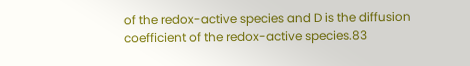of the redox-active species and D is the diffusion coefficient of the redox-active species.83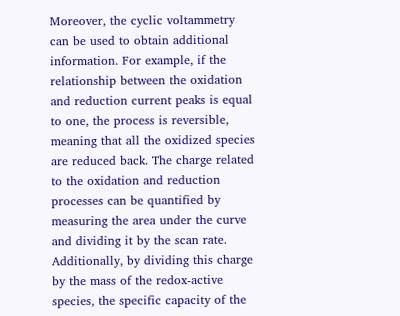Moreover, the cyclic voltammetry can be used to obtain additional information. For example, if the relationship between the oxidation and reduction current peaks is equal to one, the process is reversible, meaning that all the oxidized species are reduced back. The charge related to the oxidation and reduction processes can be quantified by measuring the area under the curve and dividing it by the scan rate. Additionally, by dividing this charge by the mass of the redox-active species, the specific capacity of the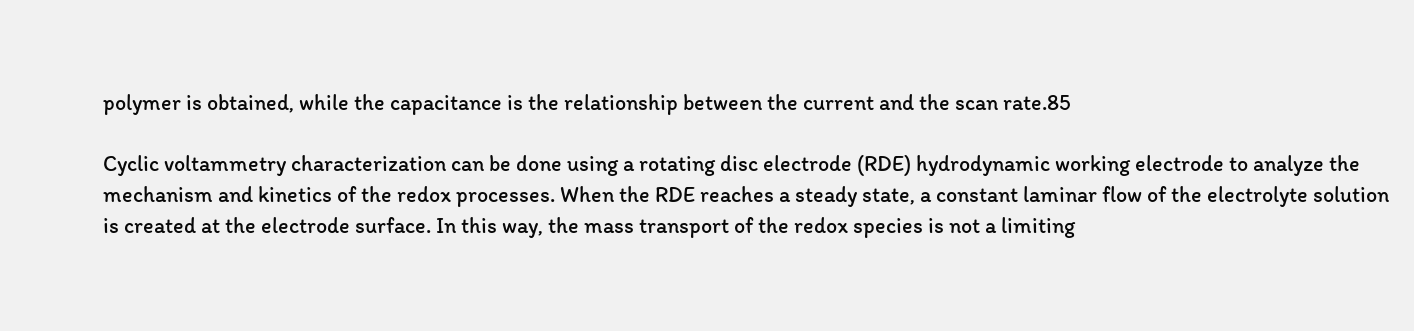polymer is obtained, while the capacitance is the relationship between the current and the scan rate.85

Cyclic voltammetry characterization can be done using a rotating disc electrode (RDE) hydrodynamic working electrode to analyze the mechanism and kinetics of the redox processes. When the RDE reaches a steady state, a constant laminar flow of the electrolyte solution is created at the electrode surface. In this way, the mass transport of the redox species is not a limiting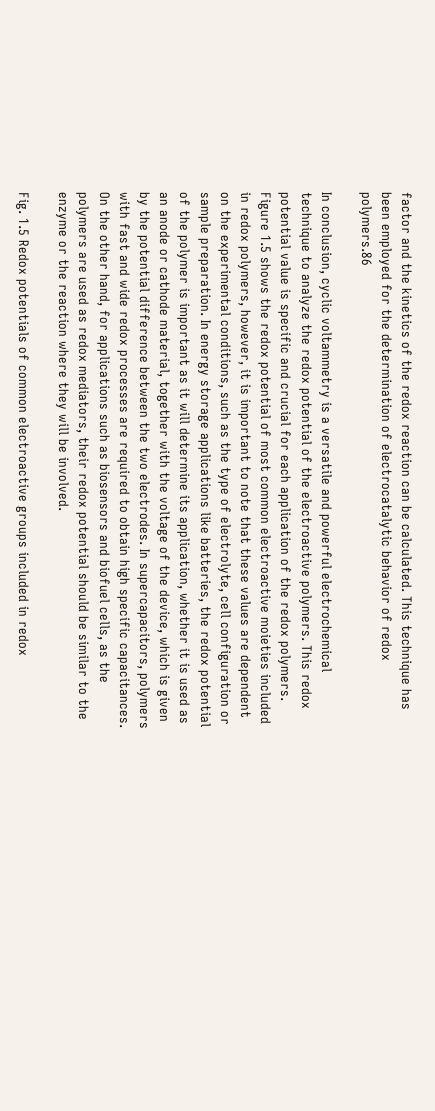factor and the kinetics of the redox reaction can be calculated. This technique has been employed for the determination of electrocatalytic behavior of redox polymers.86

In conclusion, cyclic voltammetry is a versatile and powerful electrochemical technique to analyze the redox potential of the electroactive polymers. This redox potential value is specific and crucial for each application of the redox polymers. Figure 1.5 shows the redox potential of most common electroactive moieties included in redox polymers, however, it is important to note that these values are dependent on the experimental conditions, such as the type of electrolyte, cell configuration or sample preparation. In energy storage applications like batteries, the redox potential of the polymer is important as it will determine its application, whether it is used as an anode or cathode material, together with the voltage of the device, which is given by the potential difference between the two electrodes. In supercapacitors, polymers with fast and wide redox processes are required to obtain high specific capacitances. On the other hand, for applications such as biosensors and biofuel cells, as the polymers are used as redox mediators, their redox potential should be similar to the enzyme or the reaction where they will be involved.

Fig. 1.5 Redox potentials of common electroactive groups included in redox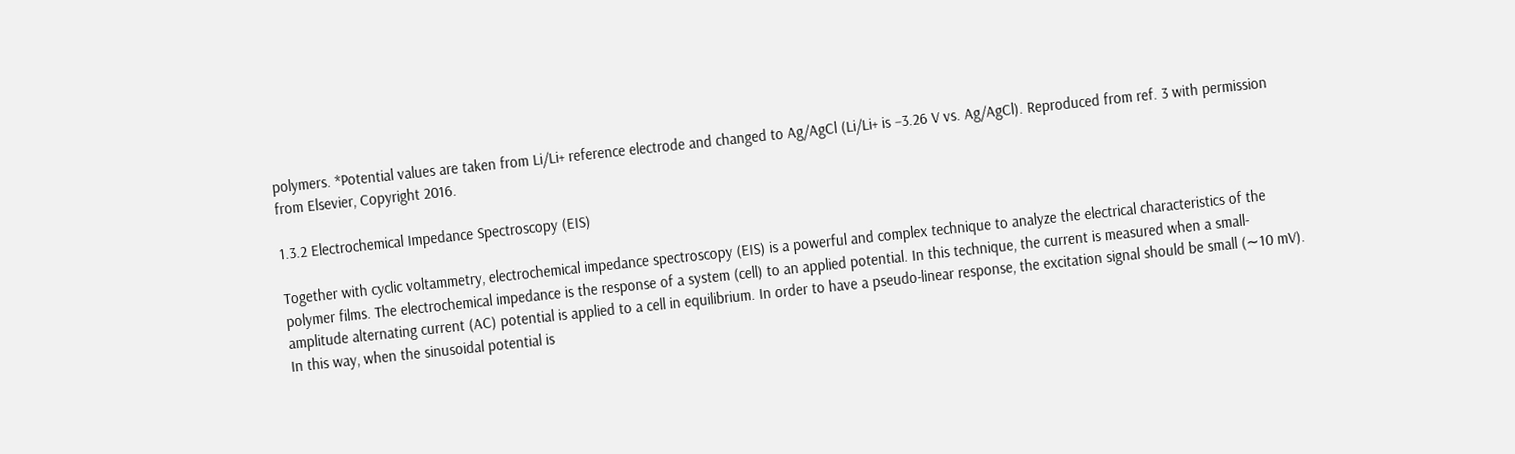polymers. *Potential values are taken from Li/Li+ reference electrode and changed to Ag/AgCl (Li/Li+ is −3.26 V vs. Ag/AgCl). Reproduced from ref. 3 with permission from Elsevier, Copyright 2016.

1.3.2 Electrochemical Impedance Spectroscopy (EIS)

Together with cyclic voltammetry, electrochemical impedance spectroscopy (EIS) is a powerful and complex technique to analyze the electrical characteristics of the polymer films. The electrochemical impedance is the response of a system (cell) to an applied potential. In this technique, the current is measured when a small-amplitude alternating current (AC) potential is applied to a cell in equilibrium. In order to have a pseudo-linear response, the excitation signal should be small (∼10 mV). In this way, when the sinusoidal potential is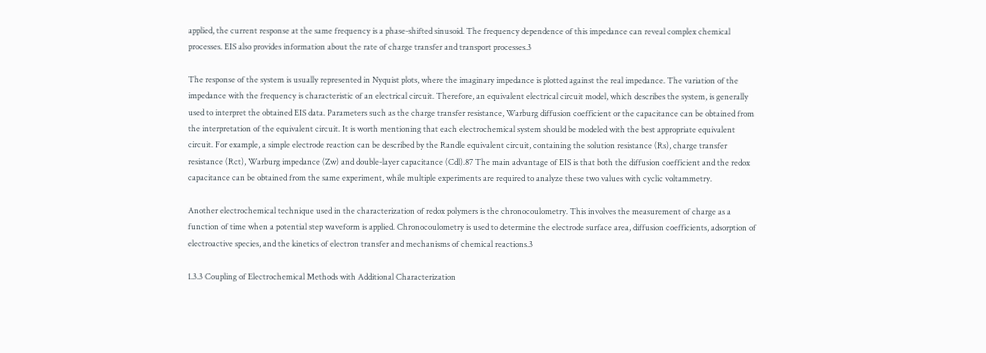applied, the current response at the same frequency is a phase-shifted sinusoid. The frequency dependence of this impedance can reveal complex chemical processes. EIS also provides information about the rate of charge transfer and transport processes.3

The response of the system is usually represented in Nyquist plots, where the imaginary impedance is plotted against the real impedance. The variation of the impedance with the frequency is characteristic of an electrical circuit. Therefore, an equivalent electrical circuit model, which describes the system, is generally used to interpret the obtained EIS data. Parameters such as the charge transfer resistance, Warburg diffusion coefficient or the capacitance can be obtained from the interpretation of the equivalent circuit. It is worth mentioning that each electrochemical system should be modeled with the best appropriate equivalent circuit. For example, a simple electrode reaction can be described by the Randle equivalent circuit, containing the solution resistance (Rs), charge transfer resistance (Rct), Warburg impedance (Zw) and double-layer capacitance (Cdl).87 The main advantage of EIS is that both the diffusion coefficient and the redox capacitance can be obtained from the same experiment, while multiple experiments are required to analyze these two values with cyclic voltammetry.

Another electrochemical technique used in the characterization of redox polymers is the chronocoulometry. This involves the measurement of charge as a function of time when a potential step waveform is applied. Chronocoulometry is used to determine the electrode surface area, diffusion coefficients, adsorption of electroactive species, and the kinetics of electron transfer and mechanisms of chemical reactions.3

1.3.3 Coupling of Electrochemical Methods with Additional Characterization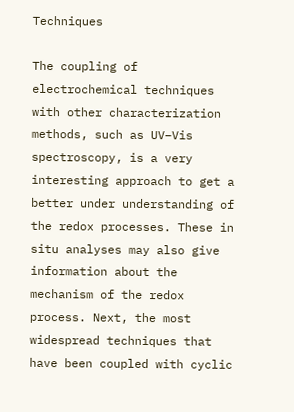Techniques

The coupling of electrochemical techniques with other characterization methods, such as UV–Vis spectroscopy, is a very interesting approach to get a better under understanding of the redox processes. These in situ analyses may also give information about the mechanism of the redox process. Next, the most widespread techniques that have been coupled with cyclic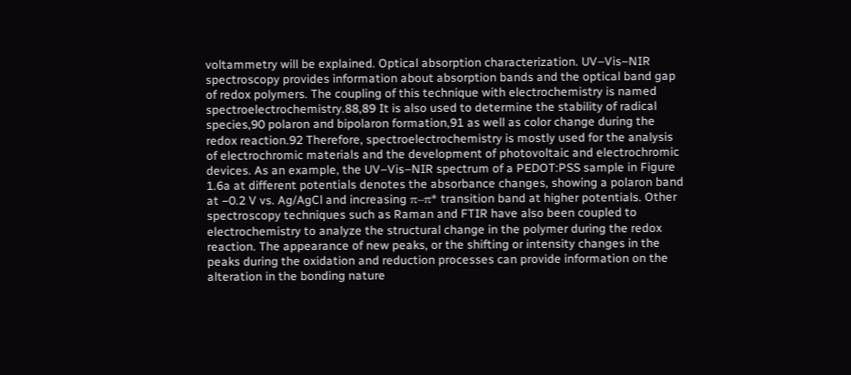voltammetry will be explained. Optical absorption characterization. UV–Vis–NIR spectroscopy provides information about absorption bands and the optical band gap of redox polymers. The coupling of this technique with electrochemistry is named spectroelectrochemistry.88,89 It is also used to determine the stability of radical species,90 polaron and bipolaron formation,91 as well as color change during the redox reaction.92 Therefore, spectroelectrochemistry is mostly used for the analysis of electrochromic materials and the development of photovoltaic and electrochromic devices. As an example, the UV–Vis–NIR spectrum of a PEDOT:PSS sample in Figure 1.6a at different potentials denotes the absorbance changes, showing a polaron band at −0.2 V vs. Ag/AgCl and increasing π–π* transition band at higher potentials. Other spectroscopy techniques such as Raman and FTIR have also been coupled to electrochemistry to analyze the structural change in the polymer during the redox reaction. The appearance of new peaks, or the shifting or intensity changes in the peaks during the oxidation and reduction processes can provide information on the alteration in the bonding nature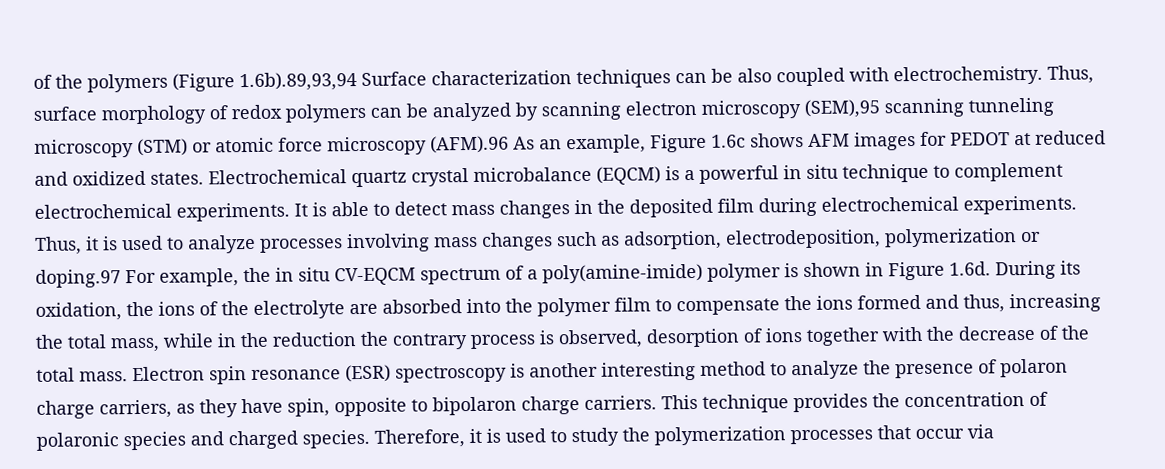of the polymers (Figure 1.6b).89,93,94 Surface characterization techniques can be also coupled with electrochemistry. Thus, surface morphology of redox polymers can be analyzed by scanning electron microscopy (SEM),95 scanning tunneling microscopy (STM) or atomic force microscopy (AFM).96 As an example, Figure 1.6c shows AFM images for PEDOT at reduced and oxidized states. Electrochemical quartz crystal microbalance (EQCM) is a powerful in situ technique to complement electrochemical experiments. It is able to detect mass changes in the deposited film during electrochemical experiments. Thus, it is used to analyze processes involving mass changes such as adsorption, electrodeposition, polymerization or doping.97 For example, the in situ CV-EQCM spectrum of a poly(amine-imide) polymer is shown in Figure 1.6d. During its oxidation, the ions of the electrolyte are absorbed into the polymer film to compensate the ions formed and thus, increasing the total mass, while in the reduction the contrary process is observed, desorption of ions together with the decrease of the total mass. Electron spin resonance (ESR) spectroscopy is another interesting method to analyze the presence of polaron charge carriers, as they have spin, opposite to bipolaron charge carriers. This technique provides the concentration of polaronic species and charged species. Therefore, it is used to study the polymerization processes that occur via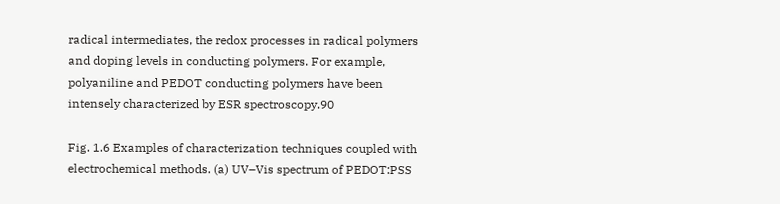radical intermediates, the redox processes in radical polymers and doping levels in conducting polymers. For example, polyaniline and PEDOT conducting polymers have been intensely characterized by ESR spectroscopy.90

Fig. 1.6 Examples of characterization techniques coupled with electrochemical methods. (a) UV–Vis spectrum of PEDOT:PSS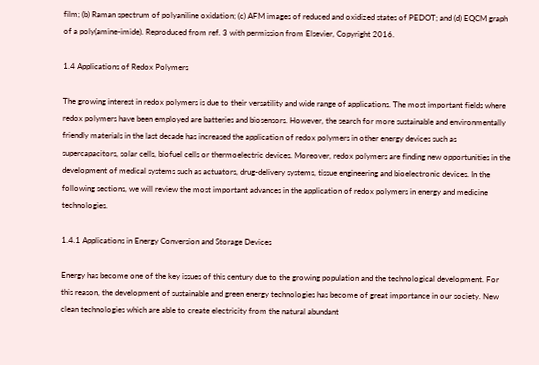film; (b) Raman spectrum of polyaniline oxidation; (c) AFM images of reduced and oxidized states of PEDOT; and (d) EQCM graph of a poly(amine-imide). Reproduced from ref. 3 with permission from Elsevier, Copyright 2016.

1.4 Applications of Redox Polymers

The growing interest in redox polymers is due to their versatility and wide range of applications. The most important fields where redox polymers have been employed are batteries and biosensors. However, the search for more sustainable and environmentally friendly materials in the last decade has increased the application of redox polymers in other energy devices such as supercapacitors, solar cells, biofuel cells or thermoelectric devices. Moreover, redox polymers are finding new opportunities in the development of medical systems such as actuators, drug-delivery systems, tissue engineering and bioelectronic devices. In the following sections, we will review the most important advances in the application of redox polymers in energy and medicine technologies.

1.4.1 Applications in Energy Conversion and Storage Devices

Energy has become one of the key issues of this century due to the growing population and the technological development. For this reason, the development of sustainable and green energy technologies has become of great importance in our society. New clean technologies which are able to create electricity from the natural abundant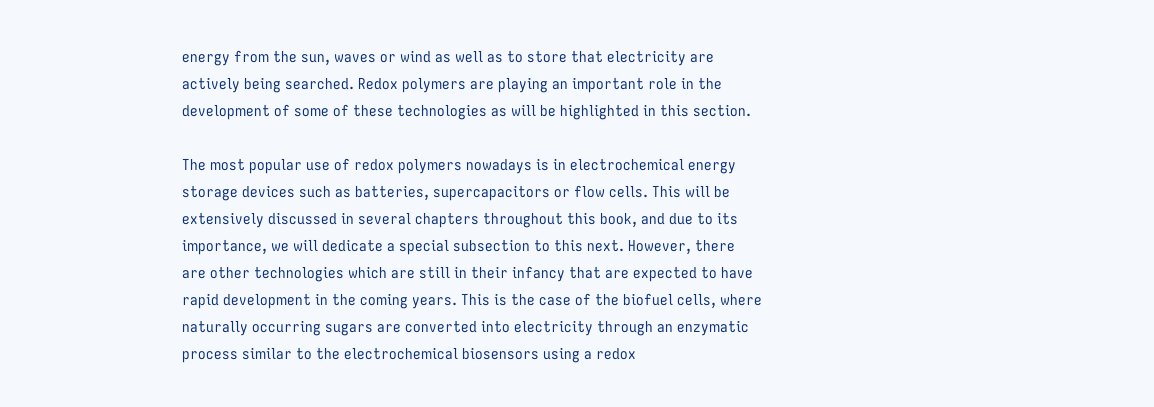energy from the sun, waves or wind as well as to store that electricity are actively being searched. Redox polymers are playing an important role in the development of some of these technologies as will be highlighted in this section.

The most popular use of redox polymers nowadays is in electrochemical energy storage devices such as batteries, supercapacitors or flow cells. This will be extensively discussed in several chapters throughout this book, and due to its importance, we will dedicate a special subsection to this next. However, there are other technologies which are still in their infancy that are expected to have rapid development in the coming years. This is the case of the biofuel cells, where naturally occurring sugars are converted into electricity through an enzymatic process similar to the electrochemical biosensors using a redox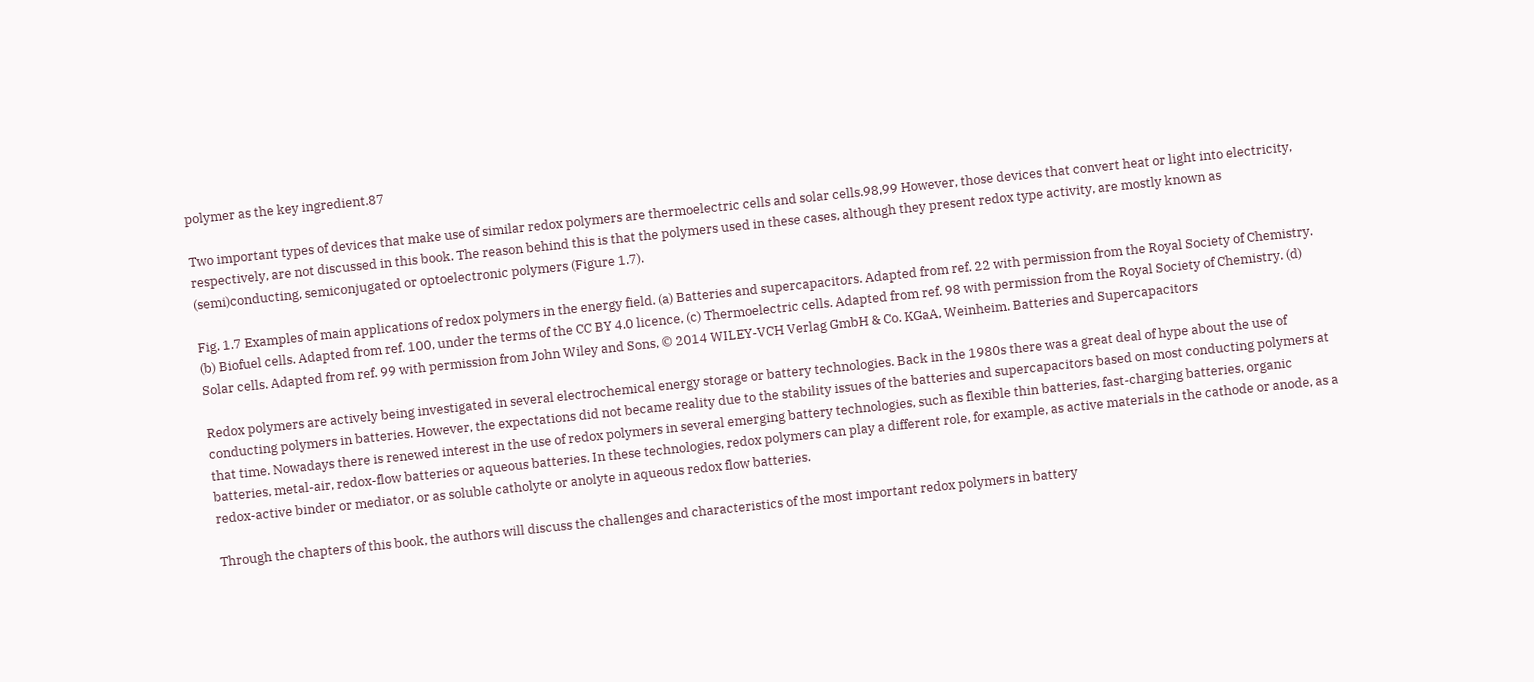polymer as the key ingredient.87

Two important types of devices that make use of similar redox polymers are thermoelectric cells and solar cells.98,99 However, those devices that convert heat or light into electricity, respectively, are not discussed in this book. The reason behind this is that the polymers used in these cases, although they present redox type activity, are mostly known as (semi)conducting, semiconjugated or optoelectronic polymers (Figure 1.7).

Fig. 1.7 Examples of main applications of redox polymers in the energy field. (a) Batteries and supercapacitors. Adapted from ref. 22 with permission from the Royal Society of Chemistry. (b) Biofuel cells. Adapted from ref. 100, under the terms of the CC BY 4.0 licence, (c) Thermoelectric cells. Adapted from ref. 98 with permission from the Royal Society of Chemistry. (d) Solar cells. Adapted from ref. 99 with permission from John Wiley and Sons, © 2014 WILEY-VCH Verlag GmbH & Co. KGaA, Weinheim. Batteries and Supercapacitors

Redox polymers are actively being investigated in several electrochemical energy storage or battery technologies. Back in the 1980s there was a great deal of hype about the use of conducting polymers in batteries. However, the expectations did not became reality due to the stability issues of the batteries and supercapacitors based on most conducting polymers at that time. Nowadays there is renewed interest in the use of redox polymers in several emerging battery technologies, such as flexible thin batteries, fast-charging batteries, organic batteries, metal-air, redox-flow batteries or aqueous batteries. In these technologies, redox polymers can play a different role, for example, as active materials in the cathode or anode, as a redox-active binder or mediator, or as soluble catholyte or anolyte in aqueous redox flow batteries.

Through the chapters of this book, the authors will discuss the challenges and characteristics of the most important redox polymers in battery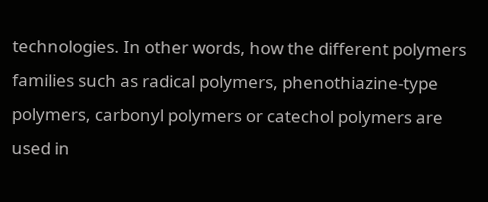technologies. In other words, how the different polymers families such as radical polymers, phenothiazine-type polymers, carbonyl polymers or catechol polymers are used in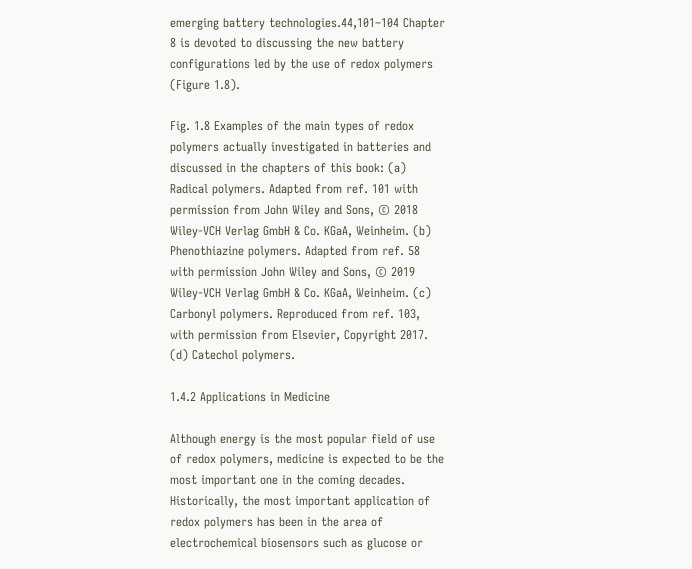emerging battery technologies.44,101–104 Chapter 8 is devoted to discussing the new battery configurations led by the use of redox polymers (Figure 1.8).

Fig. 1.8 Examples of the main types of redox polymers actually investigated in batteries and discussed in the chapters of this book: (a) Radical polymers. Adapted from ref. 101 with permission from John Wiley and Sons, © 2018 Wiley-VCH Verlag GmbH & Co. KGaA, Weinheim. (b) Phenothiazine polymers. Adapted from ref. 58 with permission John Wiley and Sons, © 2019 Wiley-VCH Verlag GmbH & Co. KGaA, Weinheim. (c) Carbonyl polymers. Reproduced from ref. 103, with permission from Elsevier, Copyright 2017. (d) Catechol polymers.

1.4.2 Applications in Medicine

Although energy is the most popular field of use of redox polymers, medicine is expected to be the most important one in the coming decades. Historically, the most important application of redox polymers has been in the area of electrochemical biosensors such as glucose or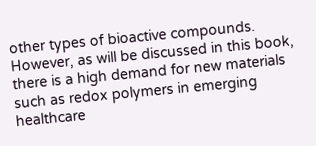other types of bioactive compounds. However, as will be discussed in this book, there is a high demand for new materials such as redox polymers in emerging healthcare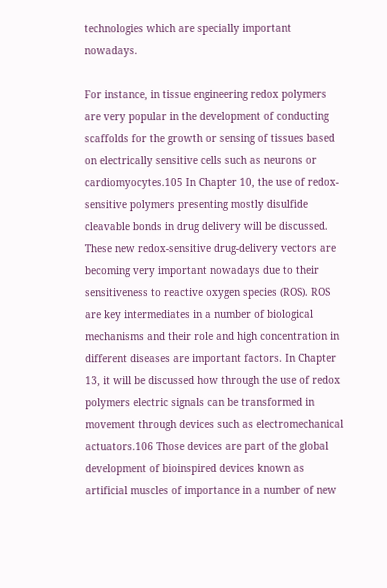technologies which are specially important nowadays.

For instance, in tissue engineering redox polymers are very popular in the development of conducting scaffolds for the growth or sensing of tissues based on electrically sensitive cells such as neurons or cardiomyocytes.105 In Chapter 10, the use of redox-sensitive polymers presenting mostly disulfide cleavable bonds in drug delivery will be discussed. These new redox-sensitive drug-delivery vectors are becoming very important nowadays due to their sensitiveness to reactive oxygen species (ROS). ROS are key intermediates in a number of biological mechanisms and their role and high concentration in different diseases are important factors. In Chapter 13, it will be discussed how through the use of redox polymers electric signals can be transformed in movement through devices such as electromechanical actuators.106 Those devices are part of the global development of bioinspired devices known as artificial muscles of importance in a number of new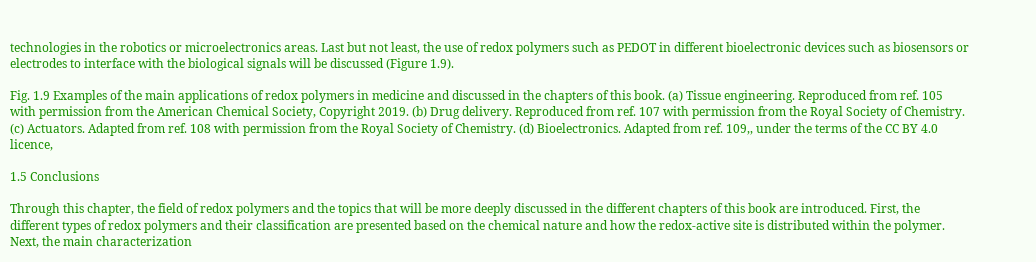technologies in the robotics or microelectronics areas. Last but not least, the use of redox polymers such as PEDOT in different bioelectronic devices such as biosensors or electrodes to interface with the biological signals will be discussed (Figure 1.9).

Fig. 1.9 Examples of the main applications of redox polymers in medicine and discussed in the chapters of this book. (a) Tissue engineering. Reproduced from ref. 105 with permission from the American Chemical Society, Copyright 2019. (b) Drug delivery. Reproduced from ref. 107 with permission from the Royal Society of Chemistry. (c) Actuators. Adapted from ref. 108 with permission from the Royal Society of Chemistry. (d) Bioelectronics. Adapted from ref. 109,, under the terms of the CC BY 4.0 licence,

1.5 Conclusions

Through this chapter, the field of redox polymers and the topics that will be more deeply discussed in the different chapters of this book are introduced. First, the different types of redox polymers and their classification are presented based on the chemical nature and how the redox-active site is distributed within the polymer. Next, the main characterization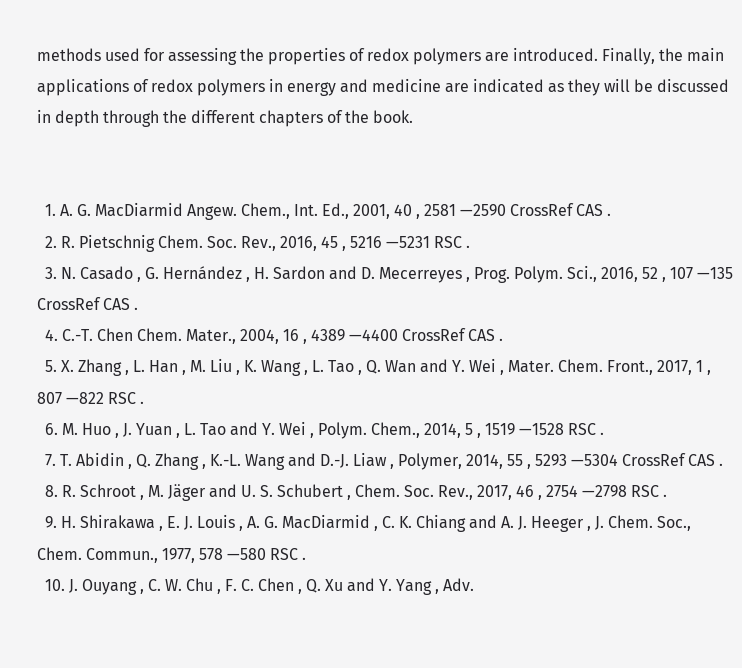methods used for assessing the properties of redox polymers are introduced. Finally, the main applications of redox polymers in energy and medicine are indicated as they will be discussed in depth through the different chapters of the book.


  1. A. G. MacDiarmid Angew. Chem., Int. Ed., 2001, 40 , 2581 —2590 CrossRef CAS .
  2. R. Pietschnig Chem. Soc. Rev., 2016, 45 , 5216 —5231 RSC .
  3. N. Casado , G. Hernández , H. Sardon and D. Mecerreyes , Prog. Polym. Sci., 2016, 52 , 107 —135 CrossRef CAS .
  4. C.-T. Chen Chem. Mater., 2004, 16 , 4389 —4400 CrossRef CAS .
  5. X. Zhang , L. Han , M. Liu , K. Wang , L. Tao , Q. Wan and Y. Wei , Mater. Chem. Front., 2017, 1 , 807 —822 RSC .
  6. M. Huo , J. Yuan , L. Tao and Y. Wei , Polym. Chem., 2014, 5 , 1519 —1528 RSC .
  7. T. Abidin , Q. Zhang , K.-L. Wang and D.-J. Liaw , Polymer, 2014, 55 , 5293 —5304 CrossRef CAS .
  8. R. Schroot , M. Jäger and U. S. Schubert , Chem. Soc. Rev., 2017, 46 , 2754 —2798 RSC .
  9. H. Shirakawa , E. J. Louis , A. G. MacDiarmid , C. K. Chiang and A. J. Heeger , J. Chem. Soc., Chem. Commun., 1977, 578 —580 RSC .
  10. J. Ouyang , C. W. Chu , F. C. Chen , Q. Xu and Y. Yang , Adv.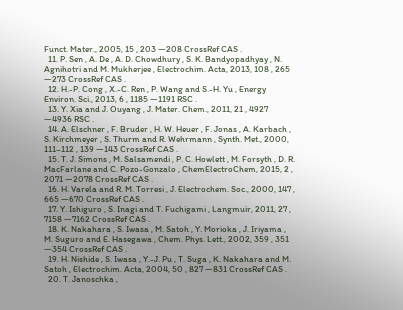Funct. Mater., 2005, 15 , 203 —208 CrossRef CAS .
  11. P. Sen , A. De , A. D. Chowdhury , S. K. Bandyopadhyay , N. Agnihotri and M. Mukherjee , Electrochim. Acta, 2013, 108 , 265 —273 CrossRef CAS .
  12. H.-P. Cong , X.-C. Ren , P. Wang and S.-H. Yu , Energy Environ. Sci., 2013, 6 , 1185 —1191 RSC .
  13. Y. Xia and J. Ouyang , J. Mater. Chem., 2011, 21 , 4927 —4936 RSC .
  14. A. Elschner , F. Bruder , H. W. Heuer , F. Jonas , A. Karbach , S. Kirchmeyer , S. Thurm and R. Wehrmann , Synth. Met., 2000, 111–112 , 139 —143 CrossRef CAS .
  15. T. J. Simons , M. Salsamendi , P. C. Howlett , M. Forsyth , D. R. MacFarlane and C. Pozo-Gonzalo , ChemElectroChem, 2015, 2 , 2071 —2078 CrossRef CAS .
  16. H. Varela and R. M. Torresi , J. Electrochem. Soc., 2000, 147 , 665 —670 CrossRef CAS .
  17. Y. Ishiguro , S. Inagi and T. Fuchigami , Langmuir, 2011, 27 , 7158 —7162 CrossRef CAS .
  18. K. Nakahara , S. Iwasa , M. Satoh , Y. Morioka , J. Iriyama , M. Suguro and E. Hasegawa , Chem. Phys. Lett., 2002, 359 , 351 —354 CrossRef CAS .
  19. H. Nishide , S. Iwasa , Y.-J. Pu , T. Suga , K. Nakahara and M. Satoh , Electrochim. Acta, 2004, 50 , 827 —831 CrossRef CAS .
  20. T. Janoschka ,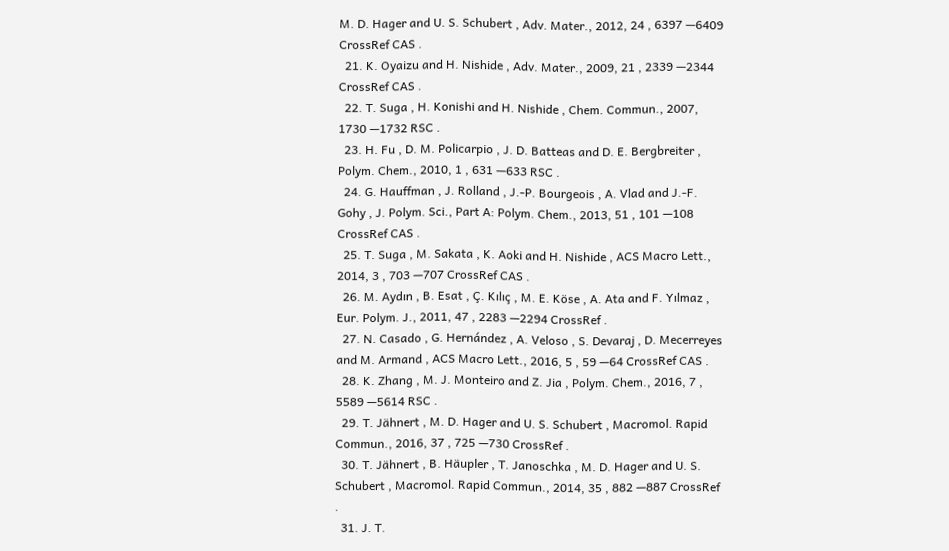M. D. Hager and U. S. Schubert , Adv. Mater., 2012, 24 , 6397 —6409 CrossRef CAS .
  21. K. Oyaizu and H. Nishide , Adv. Mater., 2009, 21 , 2339 —2344 CrossRef CAS .
  22. T. Suga , H. Konishi and H. Nishide , Chem. Commun., 2007, 1730 —1732 RSC .
  23. H. Fu , D. M. Policarpio , J. D. Batteas and D. E. Bergbreiter , Polym. Chem., 2010, 1 , 631 —633 RSC .
  24. G. Hauffman , J. Rolland , J.-P. Bourgeois , A. Vlad and J.-F. Gohy , J. Polym. Sci., Part A: Polym. Chem., 2013, 51 , 101 —108 CrossRef CAS .
  25. T. Suga , M. Sakata , K. Aoki and H. Nishide , ACS Macro Lett., 2014, 3 , 703 —707 CrossRef CAS .
  26. M. Aydın , B. Esat , Ç. Kılıç , M. E. Köse , A. Ata and F. Yılmaz , Eur. Polym. J., 2011, 47 , 2283 —2294 CrossRef .
  27. N. Casado , G. Hernández , A. Veloso , S. Devaraj , D. Mecerreyes and M. Armand , ACS Macro Lett., 2016, 5 , 59 —64 CrossRef CAS .
  28. K. Zhang , M. J. Monteiro and Z. Jia , Polym. Chem., 2016, 7 , 5589 —5614 RSC .
  29. T. Jähnert , M. D. Hager and U. S. Schubert , Macromol. Rapid Commun., 2016, 37 , 725 —730 CrossRef .
  30. T. Jähnert , B. Häupler , T. Janoschka , M. D. Hager and U. S. Schubert , Macromol. Rapid Commun., 2014, 35 , 882 —887 CrossRef .
  31. J. T.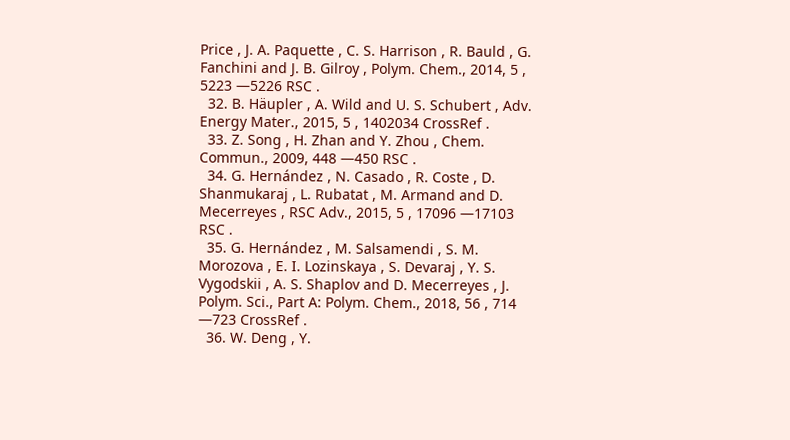Price , J. A. Paquette , C. S. Harrison , R. Bauld , G. Fanchini and J. B. Gilroy , Polym. Chem., 2014, 5 , 5223 —5226 RSC .
  32. B. Häupler , A. Wild and U. S. Schubert , Adv. Energy Mater., 2015, 5 , 1402034 CrossRef .
  33. Z. Song , H. Zhan and Y. Zhou , Chem. Commun., 2009, 448 —450 RSC .
  34. G. Hernández , N. Casado , R. Coste , D. Shanmukaraj , L. Rubatat , M. Armand and D. Mecerreyes , RSC Adv., 2015, 5 , 17096 —17103 RSC .
  35. G. Hernández , M. Salsamendi , S. M. Morozova , E. I. Lozinskaya , S. Devaraj , Y. S. Vygodskii , A. S. Shaplov and D. Mecerreyes , J. Polym. Sci., Part A: Polym. Chem., 2018, 56 , 714 —723 CrossRef .
  36. W. Deng , Y.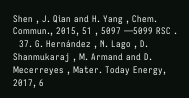Shen , J. Qian and H. Yang , Chem. Commun., 2015, 51 , 5097 —5099 RSC .
  37. G. Hernández , N. Lago , D. Shanmukaraj , M. Armand and D. Mecerreyes , Mater. Today Energy, 2017, 6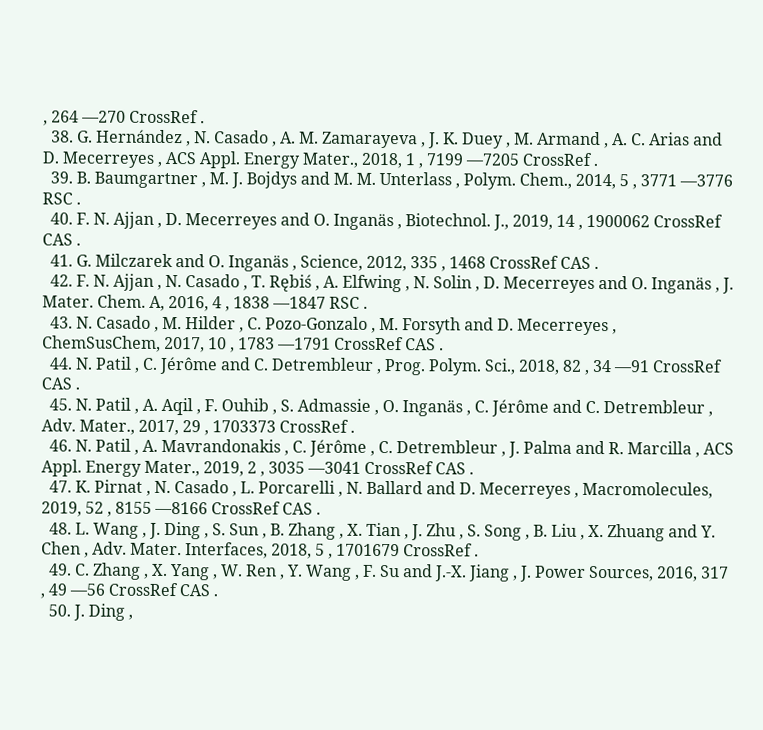, 264 —270 CrossRef .
  38. G. Hernández , N. Casado , A. M. Zamarayeva , J. K. Duey , M. Armand , A. C. Arias and D. Mecerreyes , ACS Appl. Energy Mater., 2018, 1 , 7199 —7205 CrossRef .
  39. B. Baumgartner , M. J. Bojdys and M. M. Unterlass , Polym. Chem., 2014, 5 , 3771 —3776 RSC .
  40. F. N. Ajjan , D. Mecerreyes and O. Inganäs , Biotechnol. J., 2019, 14 , 1900062 CrossRef CAS .
  41. G. Milczarek and O. Inganäs , Science, 2012, 335 , 1468 CrossRef CAS .
  42. F. N. Ajjan , N. Casado , T. Rębiś , A. Elfwing , N. Solin , D. Mecerreyes and O. Inganäs , J. Mater. Chem. A, 2016, 4 , 1838 —1847 RSC .
  43. N. Casado , M. Hilder , C. Pozo-Gonzalo , M. Forsyth and D. Mecerreyes , ChemSusChem, 2017, 10 , 1783 —1791 CrossRef CAS .
  44. N. Patil , C. Jérôme and C. Detrembleur , Prog. Polym. Sci., 2018, 82 , 34 —91 CrossRef CAS .
  45. N. Patil , A. Aqil , F. Ouhib , S. Admassie , O. Inganäs , C. Jérôme and C. Detrembleur , Adv. Mater., 2017, 29 , 1703373 CrossRef .
  46. N. Patil , A. Mavrandonakis , C. Jérôme , C. Detrembleur , J. Palma and R. Marcilla , ACS Appl. Energy Mater., 2019, 2 , 3035 —3041 CrossRef CAS .
  47. K. Pirnat , N. Casado , L. Porcarelli , N. Ballard and D. Mecerreyes , Macromolecules, 2019, 52 , 8155 —8166 CrossRef CAS .
  48. L. Wang , J. Ding , S. Sun , B. Zhang , X. Tian , J. Zhu , S. Song , B. Liu , X. Zhuang and Y. Chen , Adv. Mater. Interfaces, 2018, 5 , 1701679 CrossRef .
  49. C. Zhang , X. Yang , W. Ren , Y. Wang , F. Su and J.-X. Jiang , J. Power Sources, 2016, 317 , 49 —56 CrossRef CAS .
  50. J. Ding ,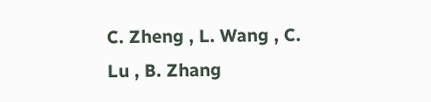C. Zheng , L. Wang , C. Lu , B. Zhang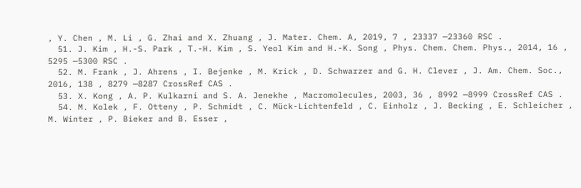, Y. Chen , M. Li , G. Zhai and X. Zhuang , J. Mater. Chem. A, 2019, 7 , 23337 —23360 RSC .
  51. J. Kim , H.-S. Park , T.-H. Kim , S. Yeol Kim and H.-K. Song , Phys. Chem. Chem. Phys., 2014, 16 , 5295 —5300 RSC .
  52. M. Frank , J. Ahrens , I. Bejenke , M. Krick , D. Schwarzer and G. H. Clever , J. Am. Chem. Soc., 2016, 138 , 8279 —8287 CrossRef CAS .
  53. X. Kong , A. P. Kulkarni and S. A. Jenekhe , Macromolecules, 2003, 36 , 8992 —8999 CrossRef CAS .
  54. M. Kolek , F. Otteny , P. Schmidt , C. Mück-Lichtenfeld , C. Einholz , J. Becking , E. Schleicher , M. Winter , P. Bieker and B. Esser ,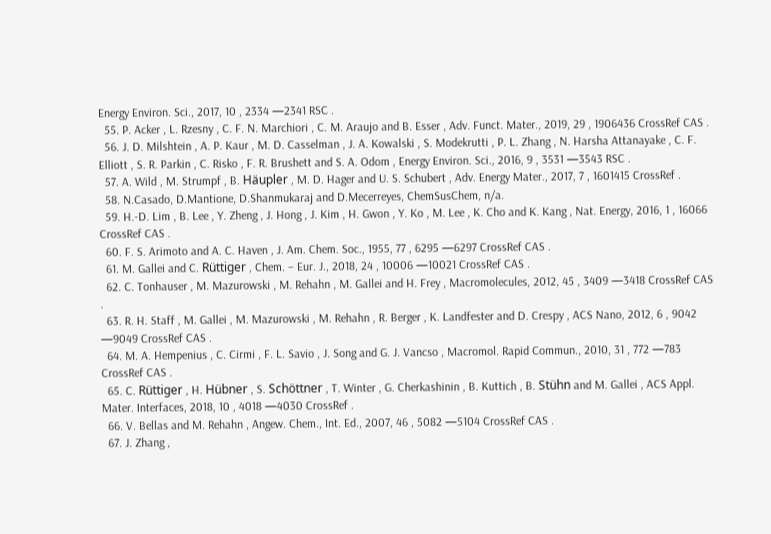Energy Environ. Sci., 2017, 10 , 2334 —2341 RSC .
  55. P. Acker , L. Rzesny , C. F. N. Marchiori , C. M. Araujo and B. Esser , Adv. Funct. Mater., 2019, 29 , 1906436 CrossRef CAS .
  56. J. D. Milshtein , A. P. Kaur , M. D. Casselman , J. A. Kowalski , S. Modekrutti , P. L. Zhang , N. Harsha Attanayake , C. F. Elliott , S. R. Parkin , C. Risko , F. R. Brushett and S. A. Odom , Energy Environ. Sci., 2016, 9 , 3531 —3543 RSC .
  57. A. Wild , M. Strumpf , B. Häupler , M. D. Hager and U. S. Schubert , Adv. Energy Mater., 2017, 7 , 1601415 CrossRef .
  58. N.Casado, D.Mantione, D.Shanmukaraj and D.Mecerreyes, ChemSusChem, n/a.
  59. H.-D. Lim , B. Lee , Y. Zheng , J. Hong , J. Kim , H. Gwon , Y. Ko , M. Lee , K. Cho and K. Kang , Nat. Energy, 2016, 1 , 16066 CrossRef CAS .
  60. F. S. Arimoto and A. C. Haven , J. Am. Chem. Soc., 1955, 77 , 6295 —6297 CrossRef CAS .
  61. M. Gallei and C. Rüttiger , Chem. – Eur. J., 2018, 24 , 10006 —10021 CrossRef CAS .
  62. C. Tonhauser , M. Mazurowski , M. Rehahn , M. Gallei and H. Frey , Macromolecules, 2012, 45 , 3409 —3418 CrossRef CAS .
  63. R. H. Staff , M. Gallei , M. Mazurowski , M. Rehahn , R. Berger , K. Landfester and D. Crespy , ACS Nano, 2012, 6 , 9042 —9049 CrossRef CAS .
  64. M. A. Hempenius , C. Cirmi , F. L. Savio , J. Song and G. J. Vancso , Macromol. Rapid Commun., 2010, 31 , 772 —783 CrossRef CAS .
  65. C. Rüttiger , H. Hübner , S. Schöttner , T. Winter , G. Cherkashinin , B. Kuttich , B. Stühn and M. Gallei , ACS Appl. Mater. Interfaces, 2018, 10 , 4018 —4030 CrossRef .
  66. V. Bellas and M. Rehahn , Angew. Chem., Int. Ed., 2007, 46 , 5082 —5104 CrossRef CAS .
  67. J. Zhang ,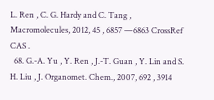L. Ren , C. G. Hardy and C. Tang , Macromolecules, 2012, 45 , 6857 —6863 CrossRef CAS .
  68. G.-A. Yu , Y. Ren , J.-T. Guan , Y. Lin and S. H. Liu , J. Organomet. Chem., 2007, 692 , 3914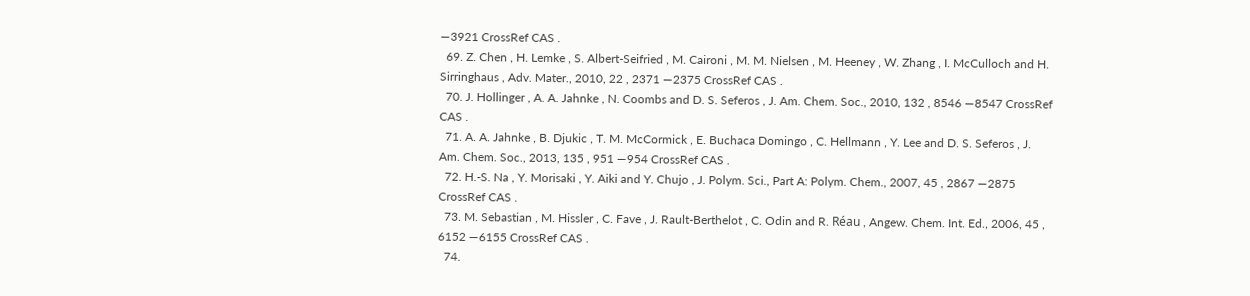—3921 CrossRef CAS .
  69. Z. Chen , H. Lemke , S. Albert-Seifried , M. Caironi , M. M. Nielsen , M. Heeney , W. Zhang , I. McCulloch and H. Sirringhaus , Adv. Mater., 2010, 22 , 2371 —2375 CrossRef CAS .
  70. J. Hollinger , A. A. Jahnke , N. Coombs and D. S. Seferos , J. Am. Chem. Soc., 2010, 132 , 8546 —8547 CrossRef CAS .
  71. A. A. Jahnke , B. Djukic , T. M. McCormick , E. Buchaca Domingo , C. Hellmann , Y. Lee and D. S. Seferos , J. Am. Chem. Soc., 2013, 135 , 951 —954 CrossRef CAS .
  72. H.-S. Na , Y. Morisaki , Y. Aiki and Y. Chujo , J. Polym. Sci., Part A: Polym. Chem., 2007, 45 , 2867 —2875 CrossRef CAS .
  73. M. Sebastian , M. Hissler , C. Fave , J. Rault-Berthelot , C. Odin and R. Réau , Angew. Chem. Int. Ed., 2006, 45 , 6152 —6155 CrossRef CAS .
  74.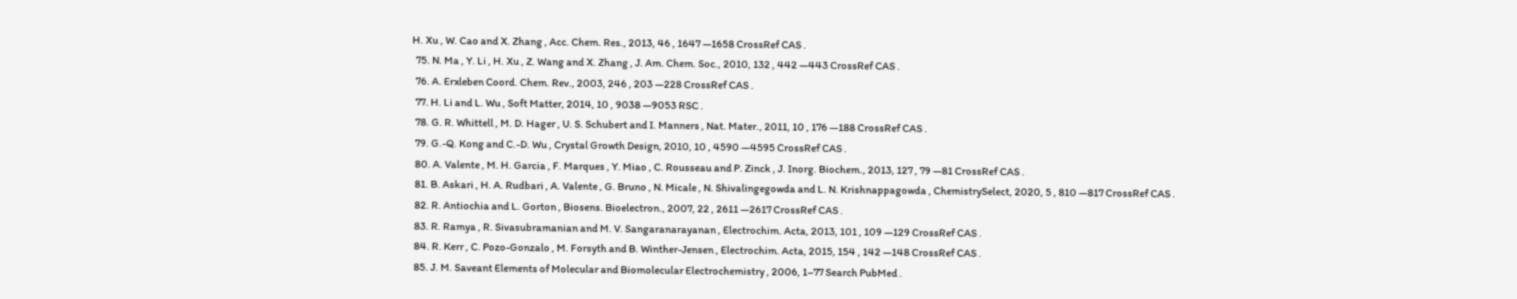H. Xu , W. Cao and X. Zhang , Acc. Chem. Res., 2013, 46 , 1647 —1658 CrossRef CAS .
  75. N. Ma , Y. Li , H. Xu , Z. Wang and X. Zhang , J. Am. Chem. Soc., 2010, 132 , 442 —443 CrossRef CAS .
  76. A. Erxleben Coord. Chem. Rev., 2003, 246 , 203 —228 CrossRef CAS .
  77. H. Li and L. Wu , Soft Matter, 2014, 10 , 9038 —9053 RSC .
  78. G. R. Whittell , M. D. Hager , U. S. Schubert and I. Manners , Nat. Mater., 2011, 10 , 176 —188 CrossRef CAS .
  79. G.-Q. Kong and C.-D. Wu , Crystal Growth Design, 2010, 10 , 4590 —4595 CrossRef CAS .
  80. A. Valente , M. H. Garcia , F. Marques , Y. Miao , C. Rousseau and P. Zinck , J. Inorg. Biochem., 2013, 127 , 79 —81 CrossRef CAS .
  81. B. Askari , H. A. Rudbari , A. Valente , G. Bruno , N. Micale , N. Shivalingegowda and L. N. Krishnappagowda , ChemistrySelect, 2020, 5 , 810 —817 CrossRef CAS .
  82. R. Antiochia and L. Gorton , Biosens. Bioelectron., 2007, 22 , 2611 —2617 CrossRef CAS .
  83. R. Ramya , R. Sivasubramanian and M. V. Sangaranarayanan , Electrochim. Acta, 2013, 101 , 109 —129 CrossRef CAS .
  84. R. Kerr , C. Pozo-Gonzalo , M. Forsyth and B. Winther-Jensen , Electrochim. Acta, 2015, 154 , 142 —148 CrossRef CAS .
  85. J. M. Saveant Elements of Molecular and Biomolecular Electrochemistry , 2006, 1–77 Search PubMed .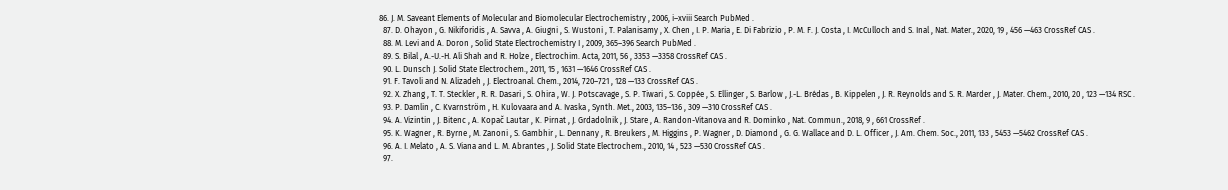86. J. M. Saveant Elements of Molecular and Biomolecular Electrochemistry , 2006, i–xviii Search PubMed .
  87. D. Ohayon , G. Nikiforidis , A. Savva , A. Giugni , S. Wustoni , T. Palanisamy , X. Chen , I. P. Maria , E. Di Fabrizio , P. M. F. J. Costa , I. McCulloch and S. Inal , Nat. Mater., 2020, 19 , 456 —463 CrossRef CAS .
  88. M. Levi and A. Doron , Solid State Electrochemistry I , 2009, 365–396 Search PubMed .
  89. S. Bilal , A.-U.-H. Ali Shah and R. Holze , Electrochim. Acta, 2011, 56 , 3353 —3358 CrossRef CAS .
  90. L. Dunsch J. Solid State Electrochem., 2011, 15 , 1631 —1646 CrossRef CAS .
  91. F. Tavoli and N. Alizadeh , J. Electroanal. Chem., 2014, 720–721 , 128 —133 CrossRef CAS .
  92. X. Zhang , T. T. Steckler , R. R. Dasari , S. Ohira , W. J. Potscavage , S. P. Tiwari , S. Coppée , S. Ellinger , S. Barlow , J.-L. Brédas , B. Kippelen , J. R. Reynolds and S. R. Marder , J. Mater. Chem., 2010, 20 , 123 —134 RSC .
  93. P. Damlin , C. Kvarnström , H. Kulovaara and A. Ivaska , Synth. Met., 2003, 135–136 , 309 —310 CrossRef CAS .
  94. A. Vizintin , J. Bitenc , A. Kopač Lautar , K. Pirnat , J. Grdadolnik , J. Stare , A. Randon-Vitanova and R. Dominko , Nat. Commun., 2018, 9 , 661 CrossRef .
  95. K. Wagner , R. Byrne , M. Zanoni , S. Gambhir , L. Dennany , R. Breukers , M. Higgins , P. Wagner , D. Diamond , G. G. Wallace and D. L. Officer , J. Am. Chem. Soc., 2011, 133 , 5453 —5462 CrossRef CAS .
  96. A. I. Melato , A. S. Viana and L. M. Abrantes , J. Solid State Electrochem., 2010, 14 , 523 —530 CrossRef CAS .
  97.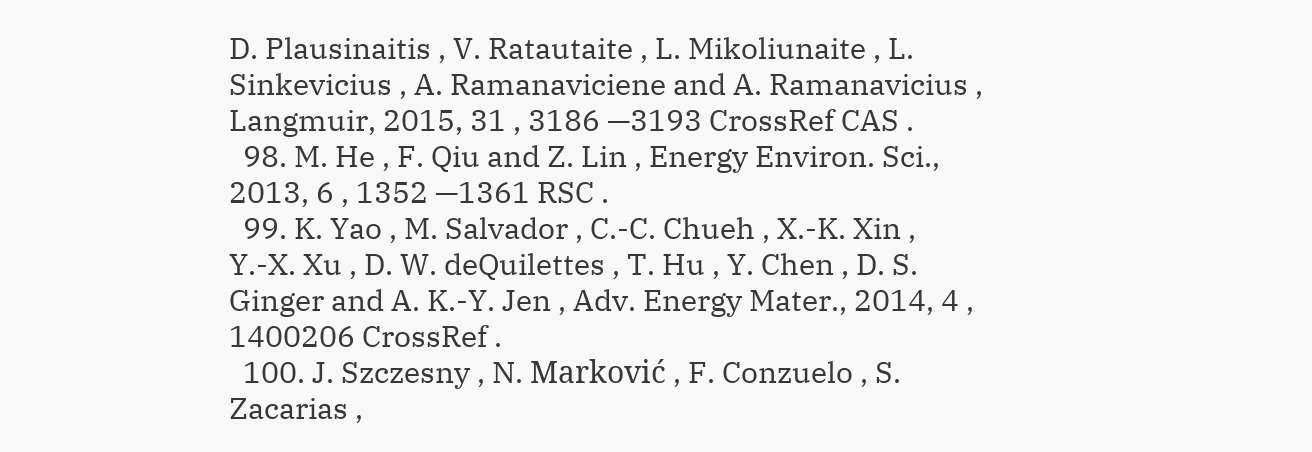D. Plausinaitis , V. Ratautaite , L. Mikoliunaite , L. Sinkevicius , A. Ramanaviciene and A. Ramanavicius , Langmuir, 2015, 31 , 3186 —3193 CrossRef CAS .
  98. M. He , F. Qiu and Z. Lin , Energy Environ. Sci., 2013, 6 , 1352 —1361 RSC .
  99. K. Yao , M. Salvador , C.-C. Chueh , X.-K. Xin , Y.-X. Xu , D. W. deQuilettes , T. Hu , Y. Chen , D. S. Ginger and A. K.-Y. Jen , Adv. Energy Mater., 2014, 4 , 1400206 CrossRef .
  100. J. Szczesny , N. Marković , F. Conzuelo , S. Zacarias ,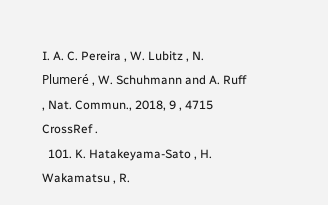I. A. C. Pereira , W. Lubitz , N. Plumeré , W. Schuhmann and A. Ruff , Nat. Commun., 2018, 9 , 4715 CrossRef .
  101. K. Hatakeyama-Sato , H. Wakamatsu , R.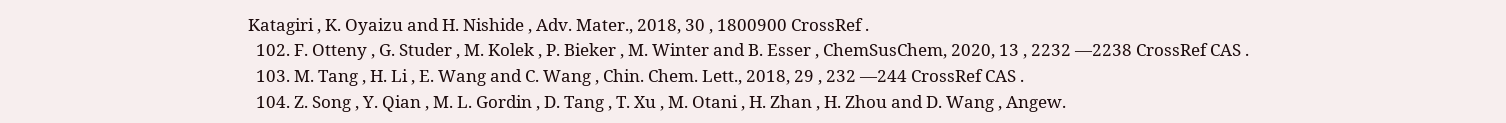Katagiri , K. Oyaizu and H. Nishide , Adv. Mater., 2018, 30 , 1800900 CrossRef .
  102. F. Otteny , G. Studer , M. Kolek , P. Bieker , M. Winter and B. Esser , ChemSusChem, 2020, 13 , 2232 —2238 CrossRef CAS .
  103. M. Tang , H. Li , E. Wang and C. Wang , Chin. Chem. Lett., 2018, 29 , 232 —244 CrossRef CAS .
  104. Z. Song , Y. Qian , M. L. Gordin , D. Tang , T. Xu , M. Otani , H. Zhan , H. Zhou and D. Wang , Angew.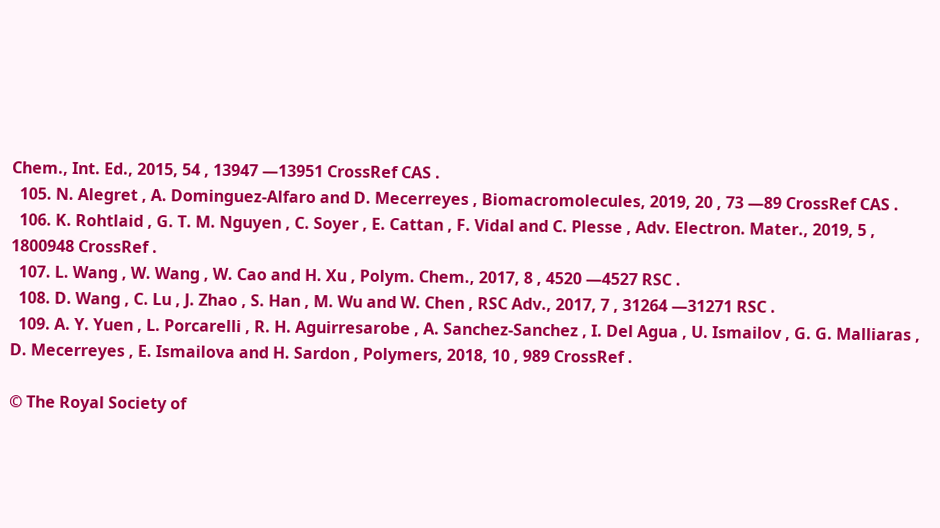Chem., Int. Ed., 2015, 54 , 13947 —13951 CrossRef CAS .
  105. N. Alegret , A. Dominguez-Alfaro and D. Mecerreyes , Biomacromolecules, 2019, 20 , 73 —89 CrossRef CAS .
  106. K. Rohtlaid , G. T. M. Nguyen , C. Soyer , E. Cattan , F. Vidal and C. Plesse , Adv. Electron. Mater., 2019, 5 , 1800948 CrossRef .
  107. L. Wang , W. Wang , W. Cao and H. Xu , Polym. Chem., 2017, 8 , 4520 —4527 RSC .
  108. D. Wang , C. Lu , J. Zhao , S. Han , M. Wu and W. Chen , RSC Adv., 2017, 7 , 31264 —31271 RSC .
  109. A. Y. Yuen , L. Porcarelli , R. H. Aguirresarobe , A. Sanchez-Sanchez , I. Del Agua , U. Ismailov , G. G. Malliaras , D. Mecerreyes , E. Ismailova and H. Sardon , Polymers, 2018, 10 , 989 CrossRef .

© The Royal Society of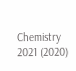Chemistry 2021 (2020)